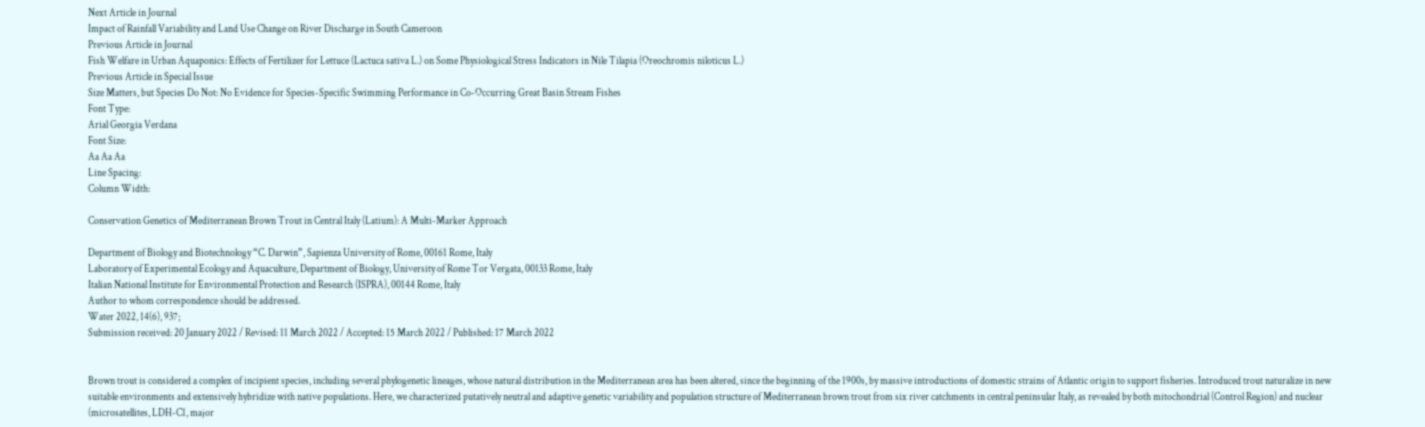Next Article in Journal
Impact of Rainfall Variability and Land Use Change on River Discharge in South Cameroon
Previous Article in Journal
Fish Welfare in Urban Aquaponics: Effects of Fertilizer for Lettuce (Lactuca sativa L.) on Some Physiological Stress Indicators in Nile Tilapia (Oreochromis niloticus L.)
Previous Article in Special Issue
Size Matters, but Species Do Not: No Evidence for Species-Specific Swimming Performance in Co-Occurring Great Basin Stream Fishes
Font Type:
Arial Georgia Verdana
Font Size:
Aa Aa Aa
Line Spacing:
Column Width:

Conservation Genetics of Mediterranean Brown Trout in Central Italy (Latium): A Multi-Marker Approach

Department of Biology and Biotechnology “C. Darwin”, Sapienza University of Rome, 00161 Rome, Italy
Laboratory of Experimental Ecology and Aquaculture, Department of Biology, University of Rome Tor Vergata, 00133 Rome, Italy
Italian National Institute for Environmental Protection and Research (ISPRA), 00144 Rome, Italy
Author to whom correspondence should be addressed.
Water 2022, 14(6), 937;
Submission received: 20 January 2022 / Revised: 11 March 2022 / Accepted: 15 March 2022 / Published: 17 March 2022


Brown trout is considered a complex of incipient species, including several phylogenetic lineages, whose natural distribution in the Mediterranean area has been altered, since the beginning of the 1900s, by massive introductions of domestic strains of Atlantic origin to support fisheries. Introduced trout naturalize in new suitable environments and extensively hybridize with native populations. Here, we characterized putatively neutral and adaptive genetic variability and population structure of Mediterranean brown trout from six river catchments in central peninsular Italy, as revealed by both mitochondrial (Control Region) and nuclear (microsatellites, LDH-C1, major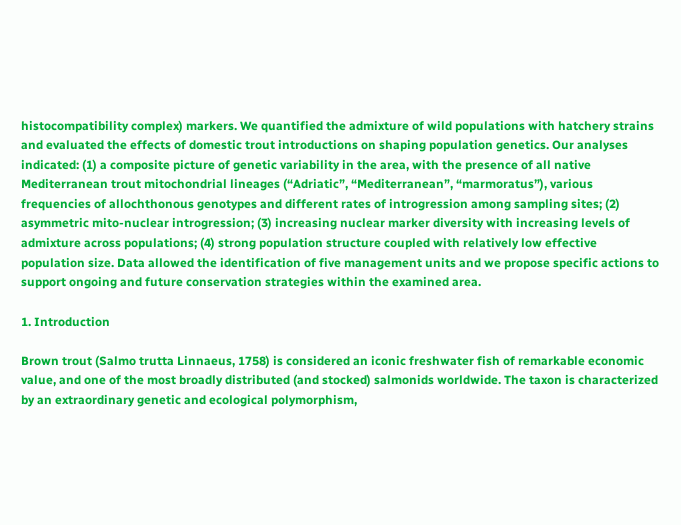histocompatibility complex) markers. We quantified the admixture of wild populations with hatchery strains and evaluated the effects of domestic trout introductions on shaping population genetics. Our analyses indicated: (1) a composite picture of genetic variability in the area, with the presence of all native Mediterranean trout mitochondrial lineages (“Adriatic”, “Mediterranean”, “marmoratus”), various frequencies of allochthonous genotypes and different rates of introgression among sampling sites; (2) asymmetric mito-nuclear introgression; (3) increasing nuclear marker diversity with increasing levels of admixture across populations; (4) strong population structure coupled with relatively low effective population size. Data allowed the identification of five management units and we propose specific actions to support ongoing and future conservation strategies within the examined area.

1. Introduction

Brown trout (Salmo trutta Linnaeus, 1758) is considered an iconic freshwater fish of remarkable economic value, and one of the most broadly distributed (and stocked) salmonids worldwide. The taxon is characterized by an extraordinary genetic and ecological polymorphism,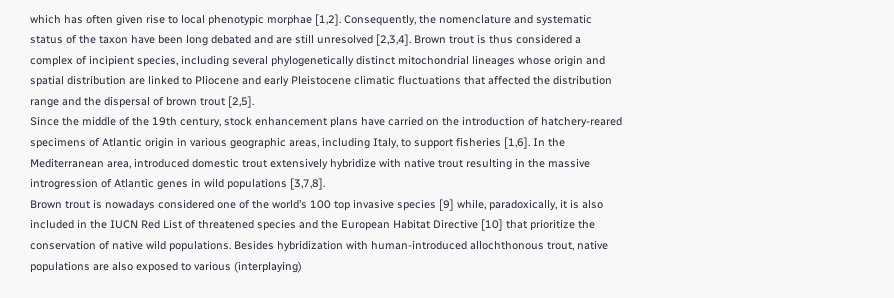which has often given rise to local phenotypic morphae [1,2]. Consequently, the nomenclature and systematic status of the taxon have been long debated and are still unresolved [2,3,4]. Brown trout is thus considered a complex of incipient species, including several phylogenetically distinct mitochondrial lineages whose origin and spatial distribution are linked to Pliocene and early Pleistocene climatic fluctuations that affected the distribution range and the dispersal of brown trout [2,5].
Since the middle of the 19th century, stock enhancement plans have carried on the introduction of hatchery-reared specimens of Atlantic origin in various geographic areas, including Italy, to support fisheries [1,6]. In the Mediterranean area, introduced domestic trout extensively hybridize with native trout resulting in the massive introgression of Atlantic genes in wild populations [3,7,8].
Brown trout is nowadays considered one of the world’s 100 top invasive species [9] while, paradoxically, it is also included in the IUCN Red List of threatened species and the European Habitat Directive [10] that prioritize the conservation of native wild populations. Besides hybridization with human-introduced allochthonous trout, native populations are also exposed to various (interplaying)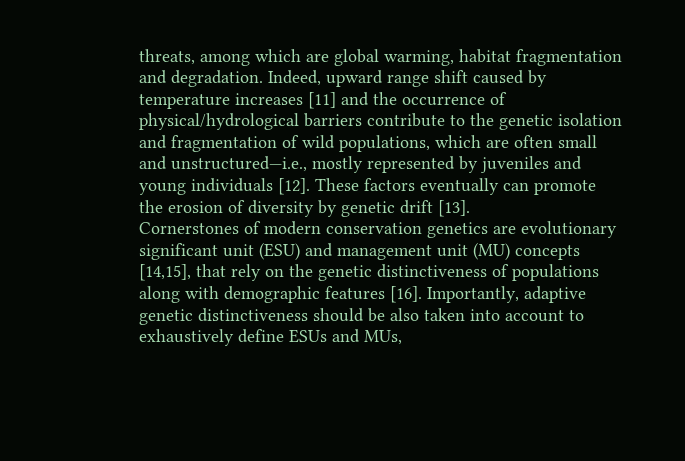threats, among which are global warming, habitat fragmentation and degradation. Indeed, upward range shift caused by temperature increases [11] and the occurrence of physical/hydrological barriers contribute to the genetic isolation and fragmentation of wild populations, which are often small and unstructured—i.e., mostly represented by juveniles and young individuals [12]. These factors eventually can promote the erosion of diversity by genetic drift [13].
Cornerstones of modern conservation genetics are evolutionary significant unit (ESU) and management unit (MU) concepts [14,15], that rely on the genetic distinctiveness of populations along with demographic features [16]. Importantly, adaptive genetic distinctiveness should be also taken into account to exhaustively define ESUs and MUs,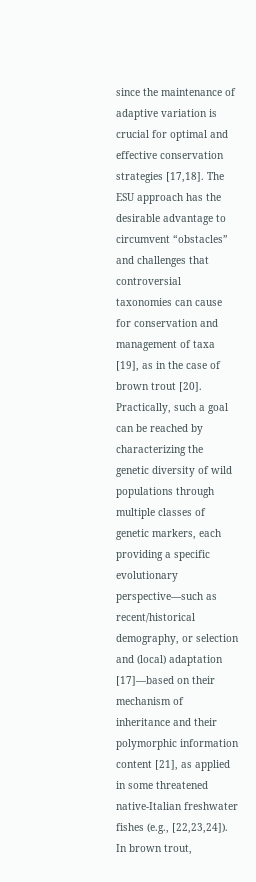since the maintenance of adaptive variation is crucial for optimal and effective conservation strategies [17,18]. The ESU approach has the desirable advantage to circumvent “obstacles” and challenges that controversial taxonomies can cause for conservation and management of taxa [19], as in the case of brown trout [20]. Practically, such a goal can be reached by characterizing the genetic diversity of wild populations through multiple classes of genetic markers, each providing a specific evolutionary perspective—such as recent/historical demography, or selection and (local) adaptation [17]—based on their mechanism of inheritance and their polymorphic information content [21], as applied in some threatened native-Italian freshwater fishes (e.g., [22,23,24]).
In brown trout,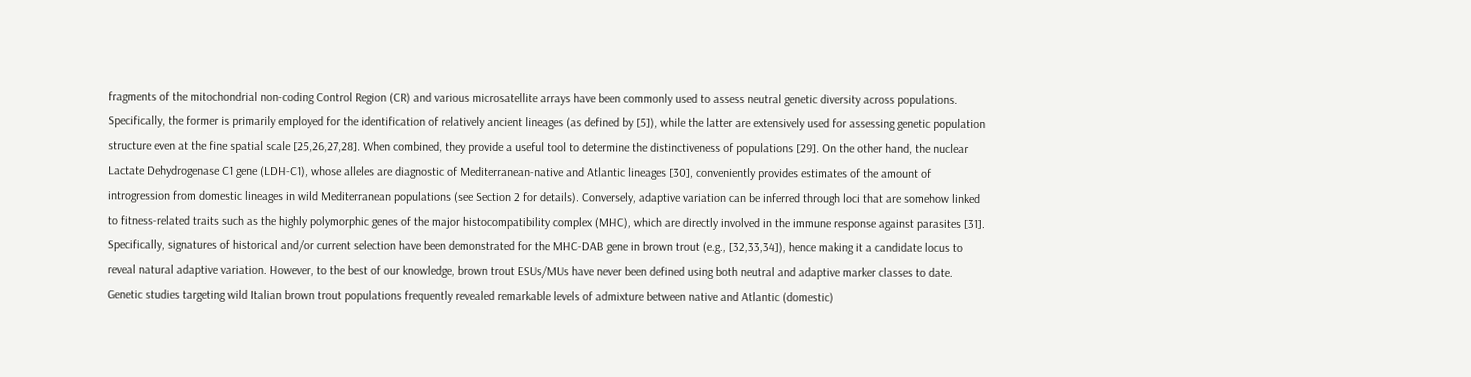fragments of the mitochondrial non-coding Control Region (CR) and various microsatellite arrays have been commonly used to assess neutral genetic diversity across populations. Specifically, the former is primarily employed for the identification of relatively ancient lineages (as defined by [5]), while the latter are extensively used for assessing genetic population structure even at the fine spatial scale [25,26,27,28]. When combined, they provide a useful tool to determine the distinctiveness of populations [29]. On the other hand, the nuclear Lactate Dehydrogenase C1 gene (LDH-C1), whose alleles are diagnostic of Mediterranean-native and Atlantic lineages [30], conveniently provides estimates of the amount of introgression from domestic lineages in wild Mediterranean populations (see Section 2 for details). Conversely, adaptive variation can be inferred through loci that are somehow linked to fitness-related traits such as the highly polymorphic genes of the major histocompatibility complex (MHC), which are directly involved in the immune response against parasites [31]. Specifically, signatures of historical and/or current selection have been demonstrated for the MHC-DAB gene in brown trout (e.g., [32,33,34]), hence making it a candidate locus to reveal natural adaptive variation. However, to the best of our knowledge, brown trout ESUs/MUs have never been defined using both neutral and adaptive marker classes to date.
Genetic studies targeting wild Italian brown trout populations frequently revealed remarkable levels of admixture between native and Atlantic (domestic)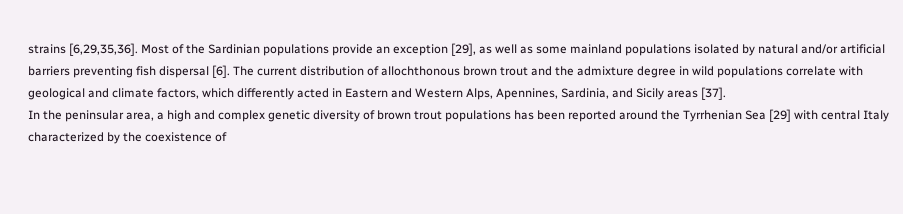strains [6,29,35,36]. Most of the Sardinian populations provide an exception [29], as well as some mainland populations isolated by natural and/or artificial barriers preventing fish dispersal [6]. The current distribution of allochthonous brown trout and the admixture degree in wild populations correlate with geological and climate factors, which differently acted in Eastern and Western Alps, Apennines, Sardinia, and Sicily areas [37].
In the peninsular area, a high and complex genetic diversity of brown trout populations has been reported around the Tyrrhenian Sea [29] with central Italy characterized by the coexistence of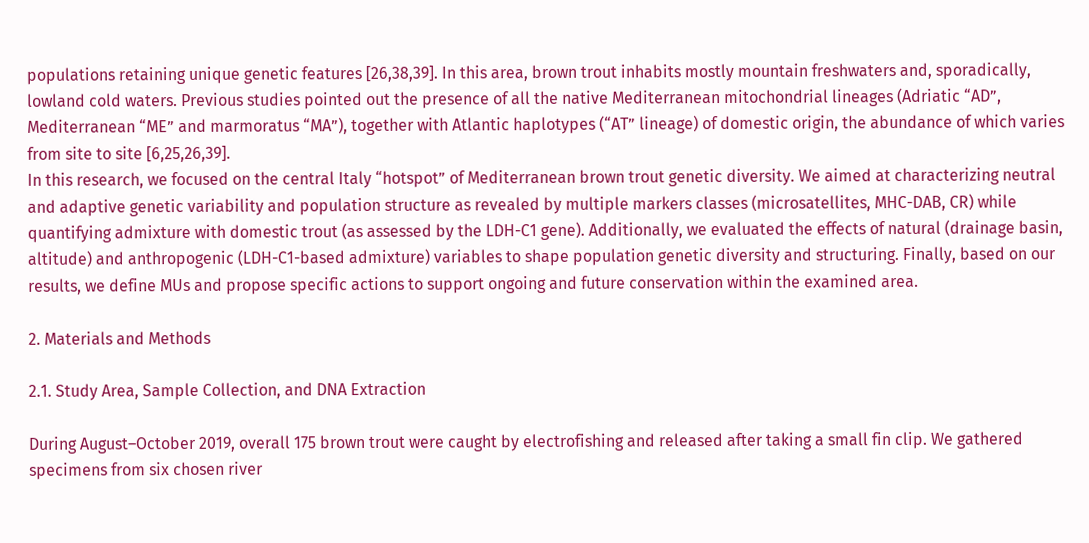populations retaining unique genetic features [26,38,39]. In this area, brown trout inhabits mostly mountain freshwaters and, sporadically, lowland cold waters. Previous studies pointed out the presence of all the native Mediterranean mitochondrial lineages (Adriatic “AD”, Mediterranean “ME” and marmoratus “MA”), together with Atlantic haplotypes (“AT” lineage) of domestic origin, the abundance of which varies from site to site [6,25,26,39].
In this research, we focused on the central Italy “hotspot” of Mediterranean brown trout genetic diversity. We aimed at characterizing neutral and adaptive genetic variability and population structure as revealed by multiple markers classes (microsatellites, MHC-DAB, CR) while quantifying admixture with domestic trout (as assessed by the LDH-C1 gene). Additionally, we evaluated the effects of natural (drainage basin, altitude) and anthropogenic (LDH-C1-based admixture) variables to shape population genetic diversity and structuring. Finally, based on our results, we define MUs and propose specific actions to support ongoing and future conservation within the examined area.

2. Materials and Methods

2.1. Study Area, Sample Collection, and DNA Extraction

During August–October 2019, overall 175 brown trout were caught by electrofishing and released after taking a small fin clip. We gathered specimens from six chosen river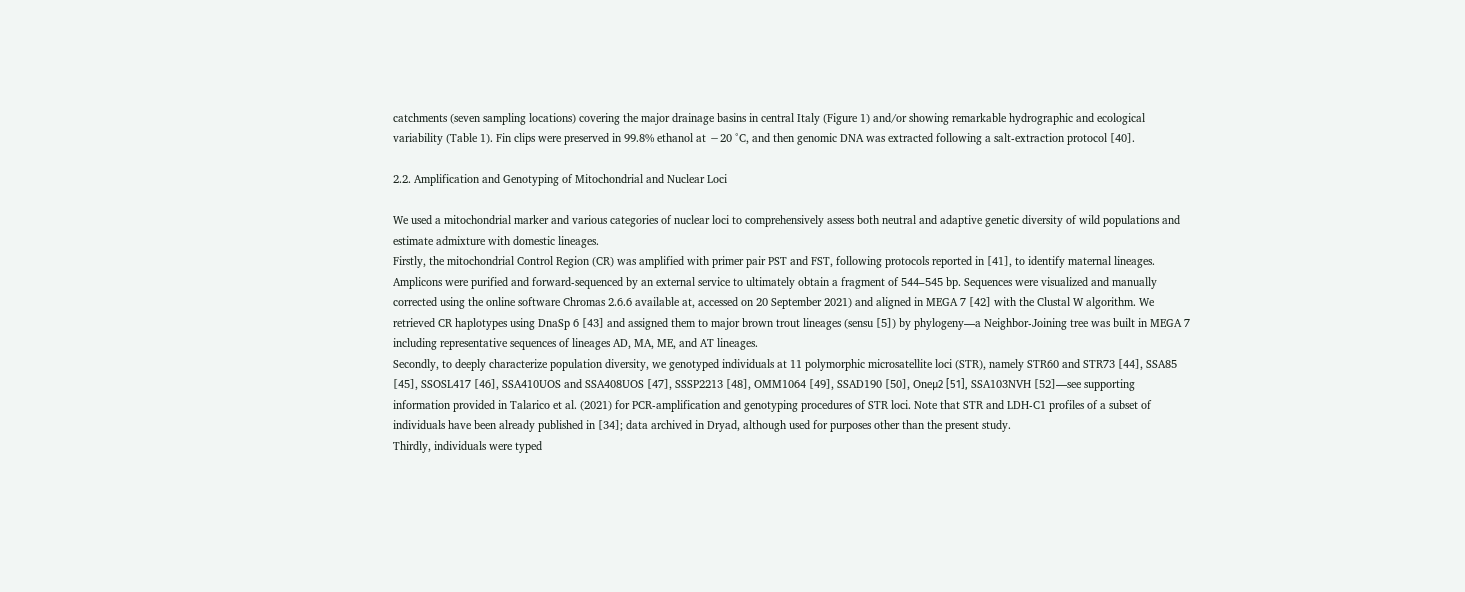catchments (seven sampling locations) covering the major drainage basins in central Italy (Figure 1) and/or showing remarkable hydrographic and ecological variability (Table 1). Fin clips were preserved in 99.8% ethanol at −20 °C, and then genomic DNA was extracted following a salt-extraction protocol [40].

2.2. Amplification and Genotyping of Mitochondrial and Nuclear Loci

We used a mitochondrial marker and various categories of nuclear loci to comprehensively assess both neutral and adaptive genetic diversity of wild populations and estimate admixture with domestic lineages.
Firstly, the mitochondrial Control Region (CR) was amplified with primer pair PST and FST, following protocols reported in [41], to identify maternal lineages. Amplicons were purified and forward-sequenced by an external service to ultimately obtain a fragment of 544–545 bp. Sequences were visualized and manually corrected using the online software Chromas 2.6.6 available at, accessed on 20 September 2021) and aligned in MEGA 7 [42] with the Clustal W algorithm. We retrieved CR haplotypes using DnaSp 6 [43] and assigned them to major brown trout lineages (sensu [5]) by phylogeny—a Neighbor-Joining tree was built in MEGA 7 including representative sequences of lineages AD, MA, ME, and AT lineages.
Secondly, to deeply characterize population diversity, we genotyped individuals at 11 polymorphic microsatellite loci (STR), namely STR60 and STR73 [44], SSA85 [45], SSOSL417 [46], SSA410UOS and SSA408UOS [47], SSSP2213 [48], OMM1064 [49], SSAD190 [50], Oneμ2 [51], SSA103NVH [52]—see supporting information provided in Talarico et al. (2021) for PCR-amplification and genotyping procedures of STR loci. Note that STR and LDH-C1 profiles of a subset of individuals have been already published in [34]; data archived in Dryad, although used for purposes other than the present study.
Thirdly, individuals were typed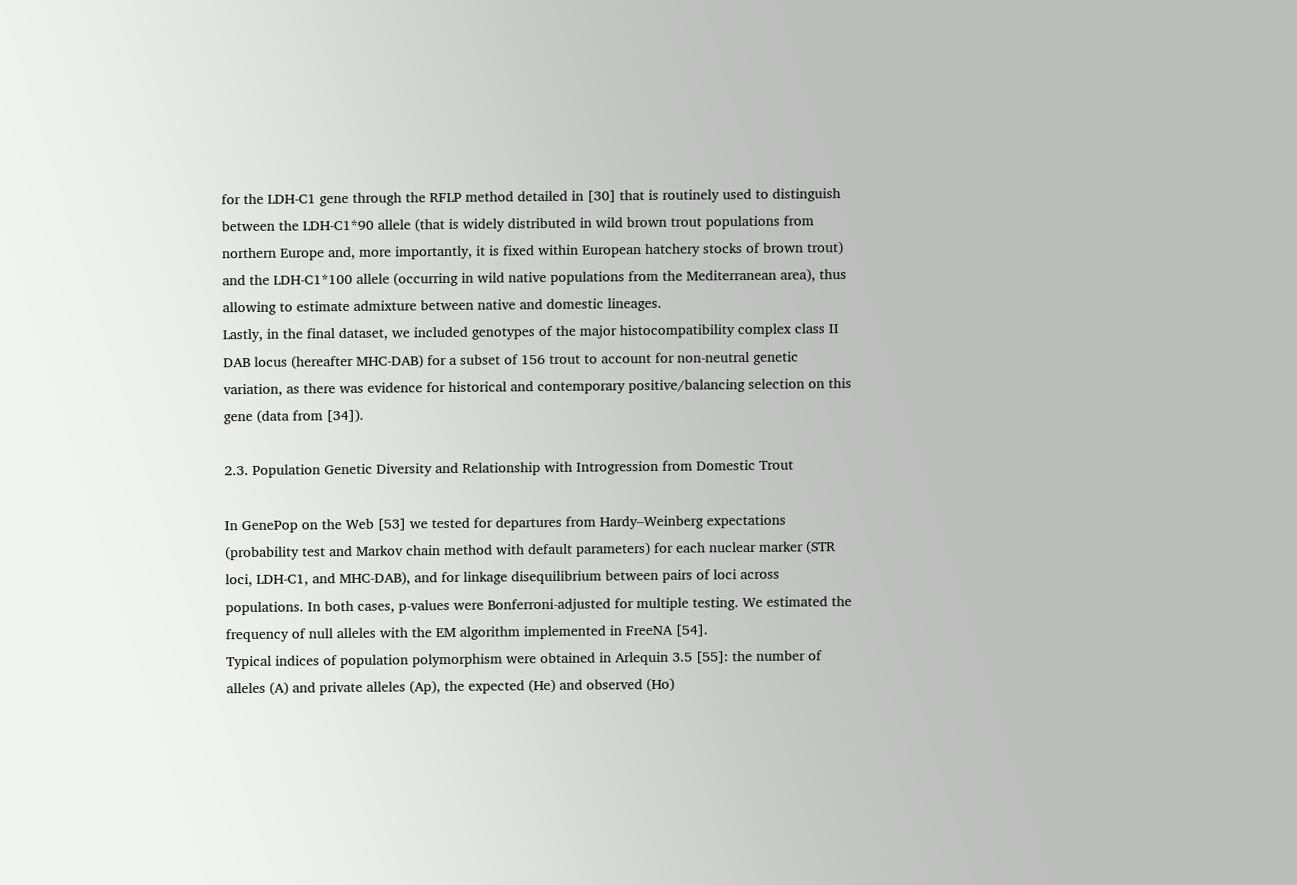for the LDH-C1 gene through the RFLP method detailed in [30] that is routinely used to distinguish between the LDH-C1*90 allele (that is widely distributed in wild brown trout populations from northern Europe and, more importantly, it is fixed within European hatchery stocks of brown trout) and the LDH-C1*100 allele (occurring in wild native populations from the Mediterranean area), thus allowing to estimate admixture between native and domestic lineages.
Lastly, in the final dataset, we included genotypes of the major histocompatibility complex class II DAB locus (hereafter MHC-DAB) for a subset of 156 trout to account for non-neutral genetic variation, as there was evidence for historical and contemporary positive/balancing selection on this gene (data from [34]).

2.3. Population Genetic Diversity and Relationship with Introgression from Domestic Trout

In GenePop on the Web [53] we tested for departures from Hardy–Weinberg expectations (probability test and Markov chain method with default parameters) for each nuclear marker (STR loci, LDH-C1, and MHC-DAB), and for linkage disequilibrium between pairs of loci across populations. In both cases, p-values were Bonferroni-adjusted for multiple testing. We estimated the frequency of null alleles with the EM algorithm implemented in FreeNA [54].
Typical indices of population polymorphism were obtained in Arlequin 3.5 [55]: the number of alleles (A) and private alleles (Ap), the expected (He) and observed (Ho)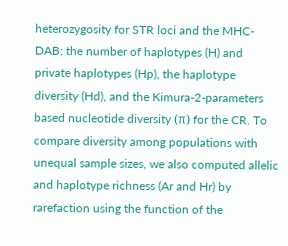heterozygosity for STR loci and the MHC-DAB; the number of haplotypes (H) and private haplotypes (Hp), the haplotype diversity (Hd), and the Kimura-2-parameters based nucleotide diversity (π) for the CR. To compare diversity among populations with unequal sample sizes, we also computed allelic and haplotype richness (Ar and Hr) by rarefaction using the function of the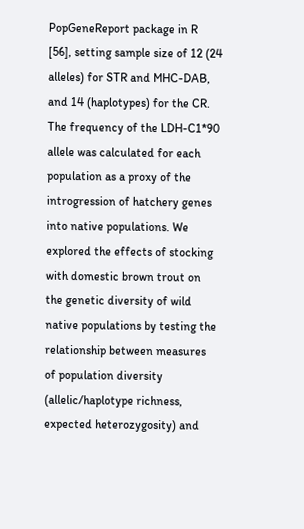PopGeneReport package in R [56], setting sample size of 12 (24 alleles) for STR and MHC-DAB, and 14 (haplotypes) for the CR.
The frequency of the LDH-C1*90 allele was calculated for each population as a proxy of the introgression of hatchery genes into native populations. We explored the effects of stocking with domestic brown trout on the genetic diversity of wild native populations by testing the relationship between measures of population diversity (allelic/haplotype richness, expected heterozygosity) and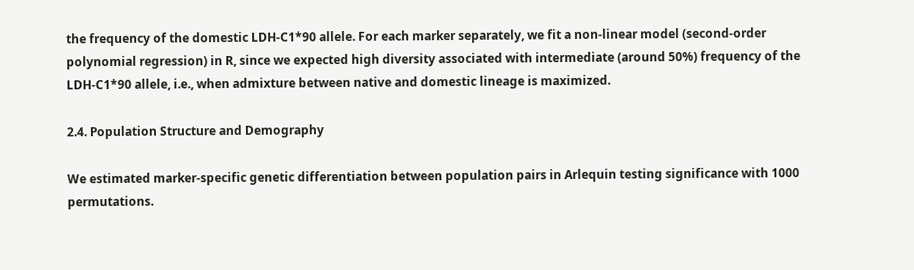the frequency of the domestic LDH-C1*90 allele. For each marker separately, we fit a non-linear model (second-order polynomial regression) in R, since we expected high diversity associated with intermediate (around 50%) frequency of the LDH-C1*90 allele, i.e., when admixture between native and domestic lineage is maximized.

2.4. Population Structure and Demography

We estimated marker-specific genetic differentiation between population pairs in Arlequin testing significance with 1000 permutations.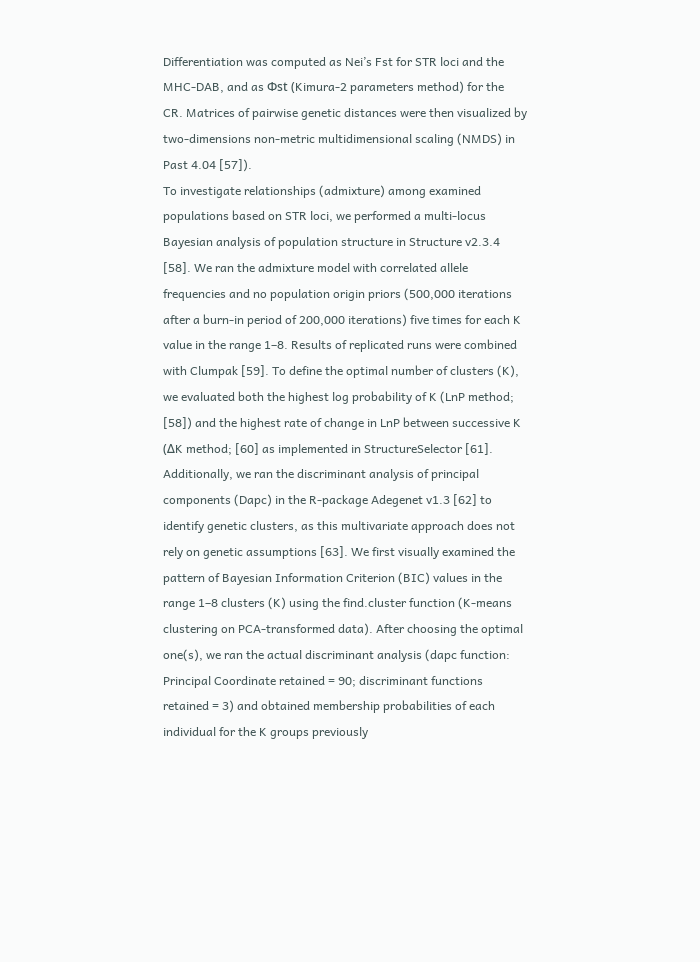Differentiation was computed as Nei’s Fst for STR loci and the MHC-DAB, and as Φst (Kimura-2 parameters method) for the CR. Matrices of pairwise genetic distances were then visualized by two-dimensions non-metric multidimensional scaling (NMDS) in Past 4.04 [57]).
To investigate relationships (admixture) among examined populations based on STR loci, we performed a multi-locus Bayesian analysis of population structure in Structure v2.3.4 [58]. We ran the admixture model with correlated allele frequencies and no population origin priors (500,000 iterations after a burn-in period of 200,000 iterations) five times for each K value in the range 1–8. Results of replicated runs were combined with Clumpak [59]. To define the optimal number of clusters (K), we evaluated both the highest log probability of K (LnP method; [58]) and the highest rate of change in LnP between successive K (ΔK method; [60] as implemented in StructureSelector [61].
Additionally, we ran the discriminant analysis of principal components (Dapc) in the R-package Adegenet v1.3 [62] to identify genetic clusters, as this multivariate approach does not rely on genetic assumptions [63]. We first visually examined the pattern of Bayesian Information Criterion (BIC) values in the range 1–8 clusters (K) using the find.cluster function (K-means clustering on PCA-transformed data). After choosing the optimal one(s), we ran the actual discriminant analysis (dapc function: Principal Coordinate retained = 90; discriminant functions retained = 3) and obtained membership probabilities of each individual for the K groups previously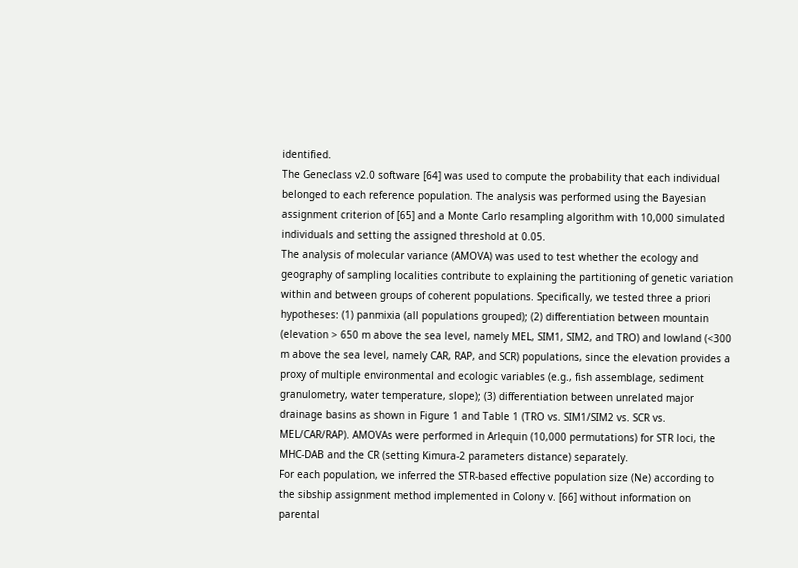identified.
The Geneclass v2.0 software [64] was used to compute the probability that each individual belonged to each reference population. The analysis was performed using the Bayesian assignment criterion of [65] and a Monte Carlo resampling algorithm with 10,000 simulated individuals and setting the assigned threshold at 0.05.
The analysis of molecular variance (AMOVA) was used to test whether the ecology and geography of sampling localities contribute to explaining the partitioning of genetic variation within and between groups of coherent populations. Specifically, we tested three a priori hypotheses: (1) panmixia (all populations grouped); (2) differentiation between mountain (elevation > 650 m above the sea level, namely MEL, SIM1, SIM2, and TRO) and lowland (<300 m above the sea level, namely CAR, RAP, and SCR) populations, since the elevation provides a proxy of multiple environmental and ecologic variables (e.g., fish assemblage, sediment granulometry, water temperature, slope); (3) differentiation between unrelated major drainage basins as shown in Figure 1 and Table 1 (TRO vs. SIM1/SIM2 vs. SCR vs. MEL/CAR/RAP). AMOVAs were performed in Arlequin (10,000 permutations) for STR loci, the MHC-DAB and the CR (setting Kimura-2 parameters distance) separately.
For each population, we inferred the STR-based effective population size (Ne) according to the sibship assignment method implemented in Colony v. [66] without information on parental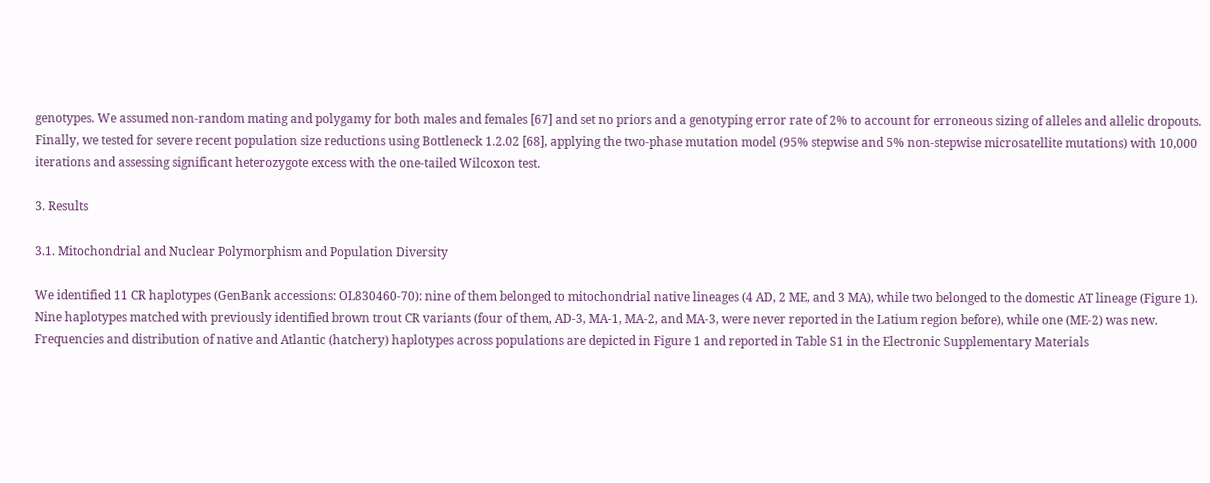genotypes. We assumed non-random mating and polygamy for both males and females [67] and set no priors and a genotyping error rate of 2% to account for erroneous sizing of alleles and allelic dropouts. Finally, we tested for severe recent population size reductions using Bottleneck 1.2.02 [68], applying the two-phase mutation model (95% stepwise and 5% non-stepwise microsatellite mutations) with 10,000 iterations and assessing significant heterozygote excess with the one-tailed Wilcoxon test.

3. Results

3.1. Mitochondrial and Nuclear Polymorphism and Population Diversity

We identified 11 CR haplotypes (GenBank accessions: OL830460-70): nine of them belonged to mitochondrial native lineages (4 AD, 2 ME, and 3 MA), while two belonged to the domestic AT lineage (Figure 1). Nine haplotypes matched with previously identified brown trout CR variants (four of them, AD-3, MA-1, MA-2, and MA-3, were never reported in the Latium region before), while one (ME-2) was new. Frequencies and distribution of native and Atlantic (hatchery) haplotypes across populations are depicted in Figure 1 and reported in Table S1 in the Electronic Supplementary Materials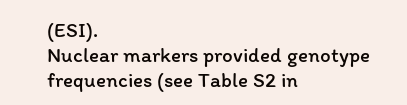(ESI).
Nuclear markers provided genotype frequencies (see Table S2 in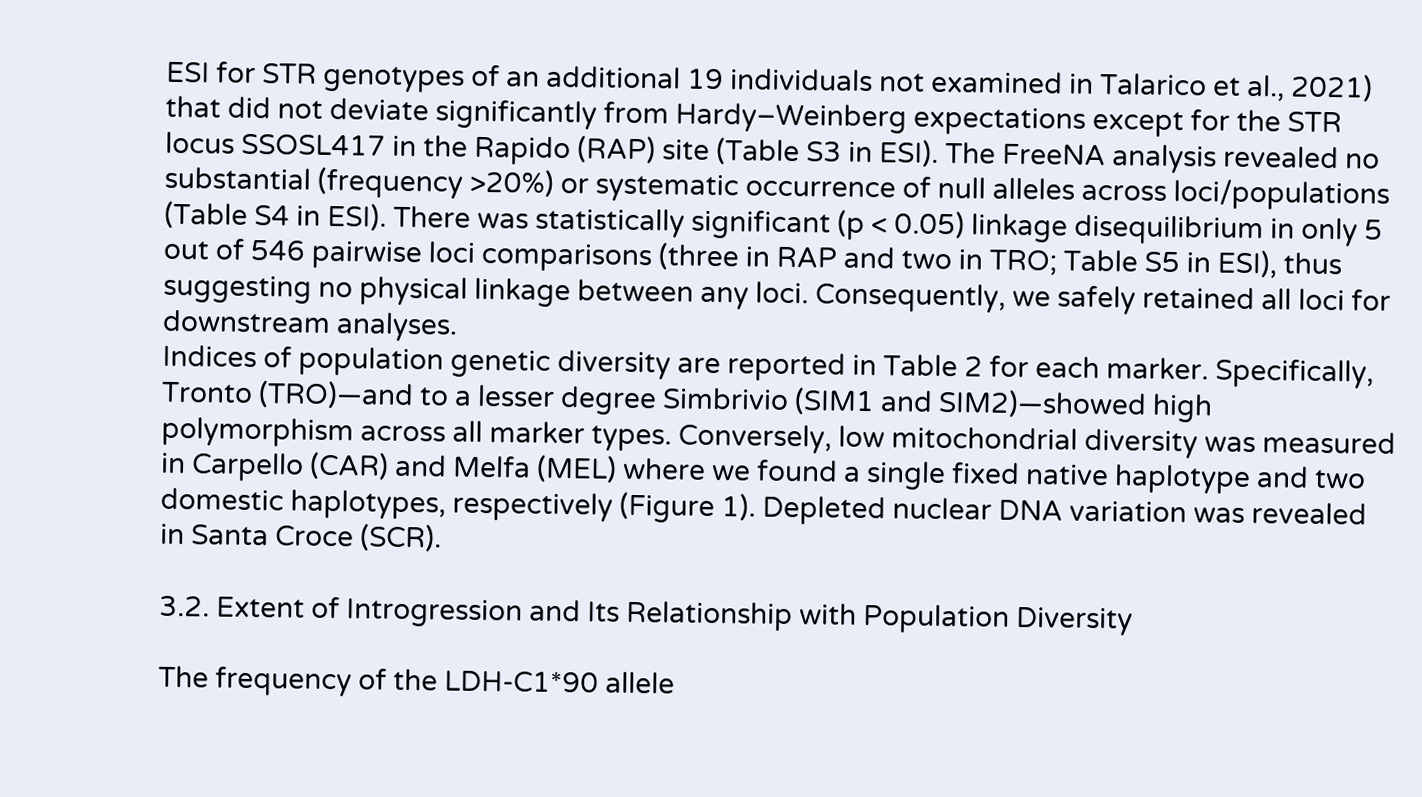ESI for STR genotypes of an additional 19 individuals not examined in Talarico et al., 2021) that did not deviate significantly from Hardy–Weinberg expectations except for the STR locus SSOSL417 in the Rapido (RAP) site (Table S3 in ESI). The FreeNA analysis revealed no substantial (frequency >20%) or systematic occurrence of null alleles across loci/populations (Table S4 in ESI). There was statistically significant (p < 0.05) linkage disequilibrium in only 5 out of 546 pairwise loci comparisons (three in RAP and two in TRO; Table S5 in ESI), thus suggesting no physical linkage between any loci. Consequently, we safely retained all loci for downstream analyses.
Indices of population genetic diversity are reported in Table 2 for each marker. Specifically, Tronto (TRO)—and to a lesser degree Simbrivio (SIM1 and SIM2)—showed high polymorphism across all marker types. Conversely, low mitochondrial diversity was measured in Carpello (CAR) and Melfa (MEL) where we found a single fixed native haplotype and two domestic haplotypes, respectively (Figure 1). Depleted nuclear DNA variation was revealed in Santa Croce (SCR).

3.2. Extent of Introgression and Its Relationship with Population Diversity

The frequency of the LDH-C1*90 allele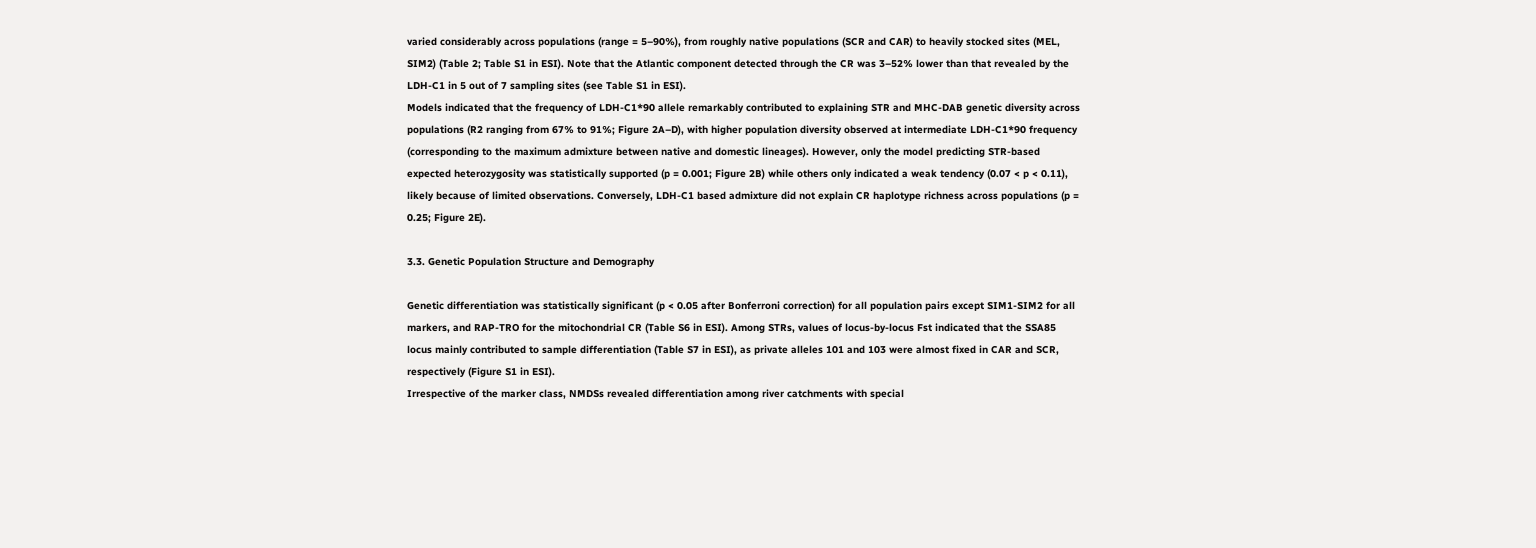varied considerably across populations (range = 5–90%), from roughly native populations (SCR and CAR) to heavily stocked sites (MEL, SIM2) (Table 2; Table S1 in ESI). Note that the Atlantic component detected through the CR was 3–52% lower than that revealed by the LDH-C1 in 5 out of 7 sampling sites (see Table S1 in ESI).
Models indicated that the frequency of LDH-C1*90 allele remarkably contributed to explaining STR and MHC-DAB genetic diversity across populations (R2 ranging from 67% to 91%; Figure 2A–D), with higher population diversity observed at intermediate LDH-C1*90 frequency (corresponding to the maximum admixture between native and domestic lineages). However, only the model predicting STR-based expected heterozygosity was statistically supported (p = 0.001; Figure 2B) while others only indicated a weak tendency (0.07 < p < 0.11), likely because of limited observations. Conversely, LDH-C1 based admixture did not explain CR haplotype richness across populations (p = 0.25; Figure 2E).

3.3. Genetic Population Structure and Demography

Genetic differentiation was statistically significant (p < 0.05 after Bonferroni correction) for all population pairs except SIM1-SIM2 for all markers, and RAP-TRO for the mitochondrial CR (Table S6 in ESI). Among STRs, values of locus-by-locus Fst indicated that the SSA85 locus mainly contributed to sample differentiation (Table S7 in ESI), as private alleles 101 and 103 were almost fixed in CAR and SCR, respectively (Figure S1 in ESI).
Irrespective of the marker class, NMDSs revealed differentiation among river catchments with special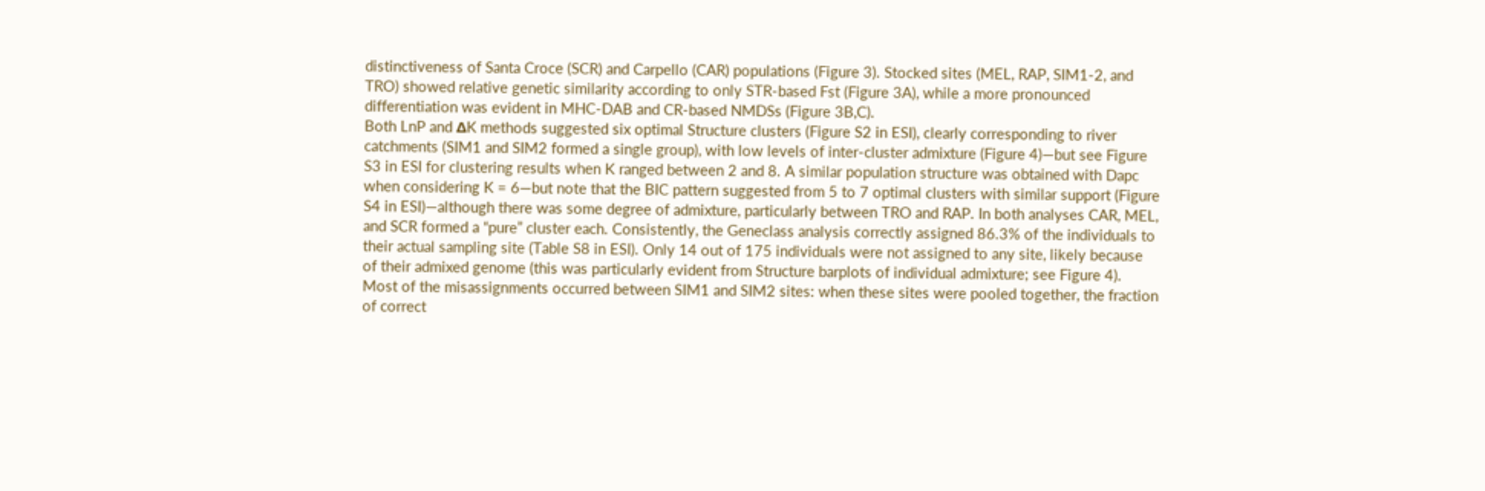distinctiveness of Santa Croce (SCR) and Carpello (CAR) populations (Figure 3). Stocked sites (MEL, RAP, SIM1-2, and TRO) showed relative genetic similarity according to only STR-based Fst (Figure 3A), while a more pronounced differentiation was evident in MHC-DAB and CR-based NMDSs (Figure 3B,C).
Both LnP and ΔK methods suggested six optimal Structure clusters (Figure S2 in ESI), clearly corresponding to river catchments (SIM1 and SIM2 formed a single group), with low levels of inter-cluster admixture (Figure 4)—but see Figure S3 in ESI for clustering results when K ranged between 2 and 8. A similar population structure was obtained with Dapc when considering K = 6—but note that the BIC pattern suggested from 5 to 7 optimal clusters with similar support (Figure S4 in ESI)—although there was some degree of admixture, particularly between TRO and RAP. In both analyses CAR, MEL, and SCR formed a “pure” cluster each. Consistently, the Geneclass analysis correctly assigned 86.3% of the individuals to their actual sampling site (Table S8 in ESI). Only 14 out of 175 individuals were not assigned to any site, likely because of their admixed genome (this was particularly evident from Structure barplots of individual admixture; see Figure 4). Most of the misassignments occurred between SIM1 and SIM2 sites: when these sites were pooled together, the fraction of correct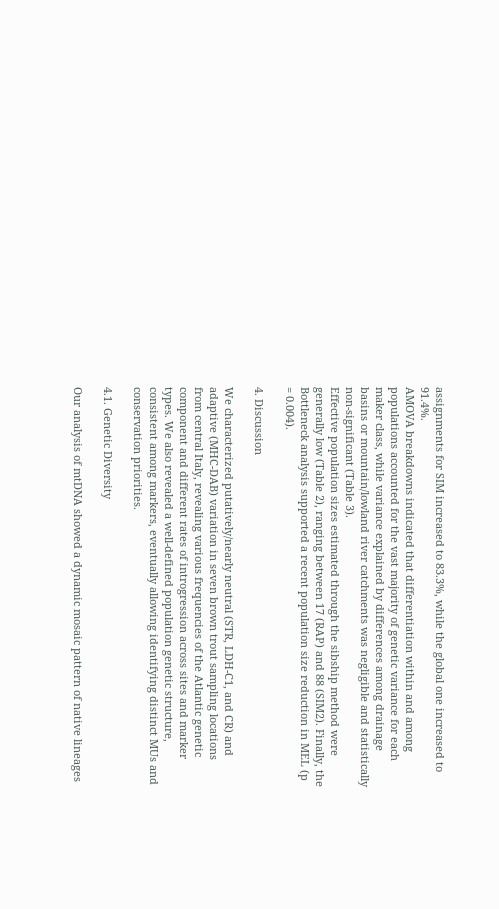assignments for SIM increased to 83.3%, while the global one increased to 91.4%.
AMOVA breakdowns indicated that differentiation within and among populations accounted for the vast majority of genetic variance for each maker class, while variance explained by differences among drainage basins or mountain/lowland river catchments was negligible and statistically non-significant (Table 3).
Effective population sizes estimated through the sibship method were generally low (Table 2), ranging between 17 (RAP) and 88 (SIM2). Finally, the Bottleneck analysis supported a recent population size reduction in MEL (p = 0.004).

4. Discussion

We characterized putatively/nearly neutral (STR, LDH-C1, and CR) and adaptive (MHC-DAB) variation in seven brown trout sampling locations from central Italy, revealing various frequencies of the Atlantic genetic component and different rates of introgression across sites and marker types. We also revealed a well-defined population genetic structure, consistent among markers, eventually allowing identifying distinct MUs and conservation priorities.

4.1. Genetic Diversity

Our analysis of mtDNA showed a dynamic mosaic pattern of native lineages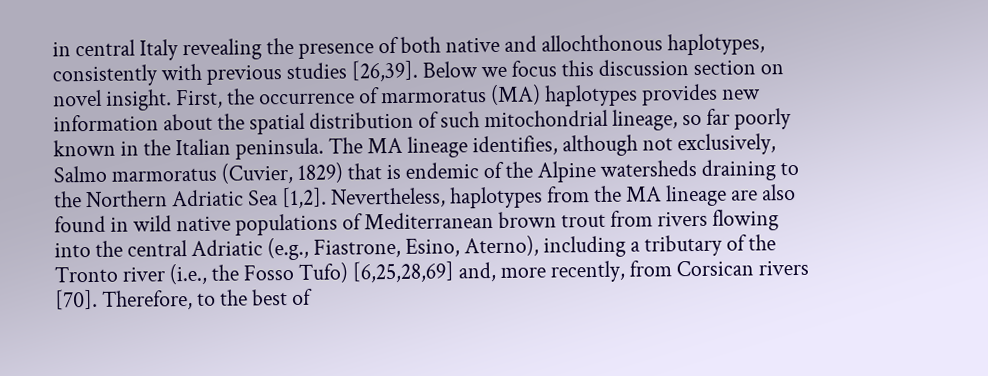in central Italy revealing the presence of both native and allochthonous haplotypes, consistently with previous studies [26,39]. Below we focus this discussion section on novel insight. First, the occurrence of marmoratus (MA) haplotypes provides new information about the spatial distribution of such mitochondrial lineage, so far poorly known in the Italian peninsula. The MA lineage identifies, although not exclusively, Salmo marmoratus (Cuvier, 1829) that is endemic of the Alpine watersheds draining to the Northern Adriatic Sea [1,2]. Nevertheless, haplotypes from the MA lineage are also found in wild native populations of Mediterranean brown trout from rivers flowing into the central Adriatic (e.g., Fiastrone, Esino, Aterno), including a tributary of the Tronto river (i.e., the Fosso Tufo) [6,25,28,69] and, more recently, from Corsican rivers [70]. Therefore, to the best of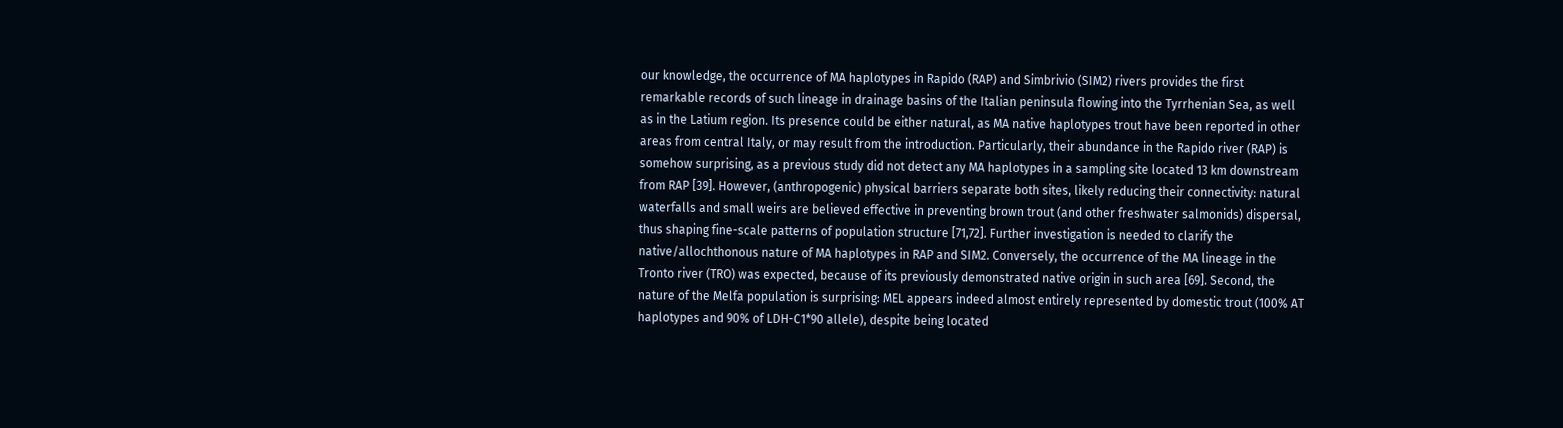our knowledge, the occurrence of MA haplotypes in Rapido (RAP) and Simbrivio (SIM2) rivers provides the first remarkable records of such lineage in drainage basins of the Italian peninsula flowing into the Tyrrhenian Sea, as well as in the Latium region. Its presence could be either natural, as MA native haplotypes trout have been reported in other areas from central Italy, or may result from the introduction. Particularly, their abundance in the Rapido river (RAP) is somehow surprising, as a previous study did not detect any MA haplotypes in a sampling site located 13 km downstream from RAP [39]. However, (anthropogenic) physical barriers separate both sites, likely reducing their connectivity: natural waterfalls and small weirs are believed effective in preventing brown trout (and other freshwater salmonids) dispersal, thus shaping fine-scale patterns of population structure [71,72]. Further investigation is needed to clarify the native/allochthonous nature of MA haplotypes in RAP and SIM2. Conversely, the occurrence of the MA lineage in the Tronto river (TRO) was expected, because of its previously demonstrated native origin in such area [69]. Second, the nature of the Melfa population is surprising: MEL appears indeed almost entirely represented by domestic trout (100% AT haplotypes and 90% of LDH-C1*90 allele), despite being located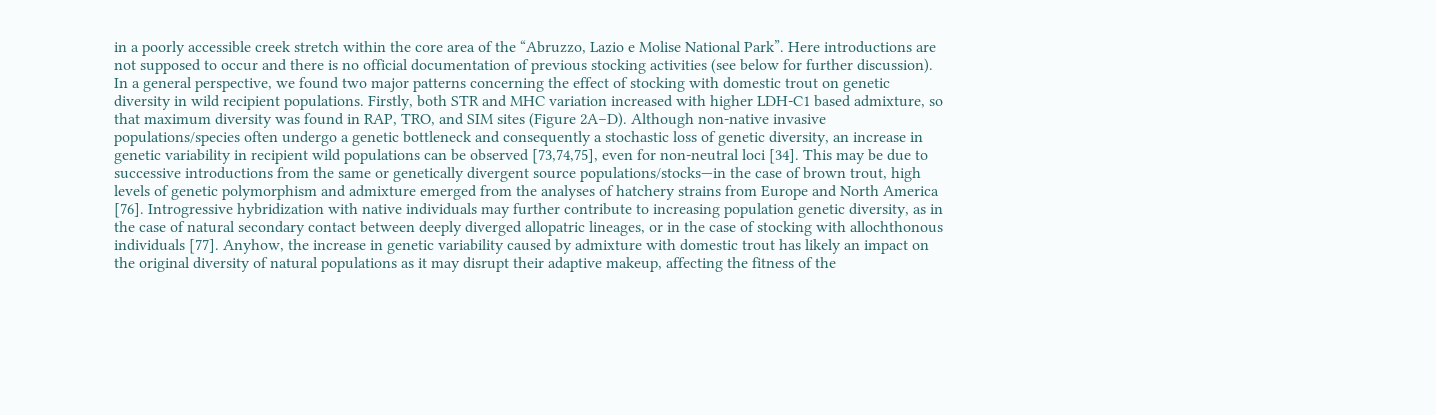in a poorly accessible creek stretch within the core area of the “Abruzzo, Lazio e Molise National Park”. Here introductions are not supposed to occur and there is no official documentation of previous stocking activities (see below for further discussion).
In a general perspective, we found two major patterns concerning the effect of stocking with domestic trout on genetic diversity in wild recipient populations. Firstly, both STR and MHC variation increased with higher LDH-C1 based admixture, so that maximum diversity was found in RAP, TRO, and SIM sites (Figure 2A–D). Although non-native invasive populations/species often undergo a genetic bottleneck and consequently a stochastic loss of genetic diversity, an increase in genetic variability in recipient wild populations can be observed [73,74,75], even for non-neutral loci [34]. This may be due to successive introductions from the same or genetically divergent source populations/stocks—in the case of brown trout, high levels of genetic polymorphism and admixture emerged from the analyses of hatchery strains from Europe and North America [76]. Introgressive hybridization with native individuals may further contribute to increasing population genetic diversity, as in the case of natural secondary contact between deeply diverged allopatric lineages, or in the case of stocking with allochthonous individuals [77]. Anyhow, the increase in genetic variability caused by admixture with domestic trout has likely an impact on the original diversity of natural populations as it may disrupt their adaptive makeup, affecting the fitness of the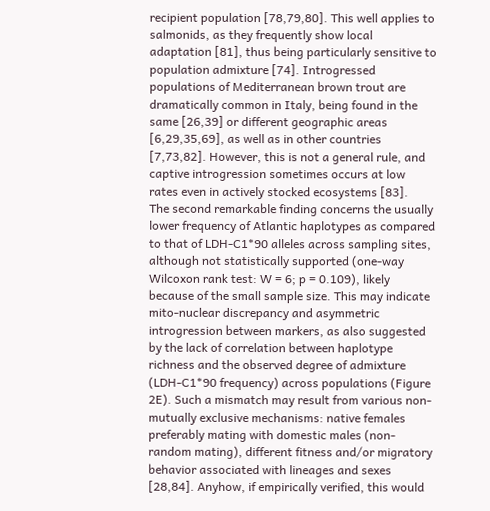recipient population [78,79,80]. This well applies to salmonids, as they frequently show local adaptation [81], thus being particularly sensitive to population admixture [74]. Introgressed populations of Mediterranean brown trout are dramatically common in Italy, being found in the same [26,39] or different geographic areas [6,29,35,69], as well as in other countries [7,73,82]. However, this is not a general rule, and captive introgression sometimes occurs at low rates even in actively stocked ecosystems [83].
The second remarkable finding concerns the usually lower frequency of Atlantic haplotypes as compared to that of LDH-C1*90 alleles across sampling sites, although not statistically supported (one-way Wilcoxon rank test: W = 6; p = 0.109), likely because of the small sample size. This may indicate mito-nuclear discrepancy and asymmetric introgression between markers, as also suggested by the lack of correlation between haplotype richness and the observed degree of admixture (LDH-C1*90 frequency) across populations (Figure 2E). Such a mismatch may result from various non-mutually exclusive mechanisms: native females preferably mating with domestic males (non-random mating), different fitness and/or migratory behavior associated with lineages and sexes [28,84]. Anyhow, if empirically verified, this would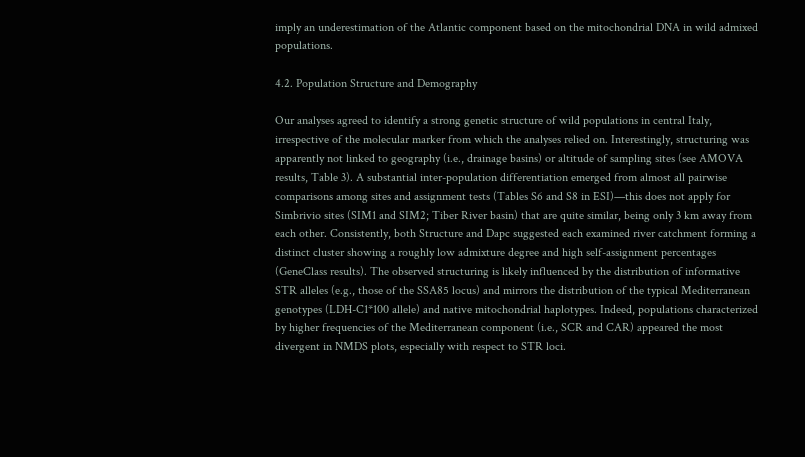imply an underestimation of the Atlantic component based on the mitochondrial DNA in wild admixed populations.

4.2. Population Structure and Demography

Our analyses agreed to identify a strong genetic structure of wild populations in central Italy, irrespective of the molecular marker from which the analyses relied on. Interestingly, structuring was apparently not linked to geography (i.e., drainage basins) or altitude of sampling sites (see AMOVA results, Table 3). A substantial inter-population differentiation emerged from almost all pairwise comparisons among sites and assignment tests (Tables S6 and S8 in ESI)—this does not apply for Simbrivio sites (SIM1 and SIM2; Tiber River basin) that are quite similar, being only 3 km away from each other. Consistently, both Structure and Dapc suggested each examined river catchment forming a distinct cluster showing a roughly low admixture degree and high self-assignment percentages (GeneClass results). The observed structuring is likely influenced by the distribution of informative STR alleles (e.g., those of the SSA85 locus) and mirrors the distribution of the typical Mediterranean genotypes (LDH-C1*100 allele) and native mitochondrial haplotypes. Indeed, populations characterized by higher frequencies of the Mediterranean component (i.e., SCR and CAR) appeared the most divergent in NMDS plots, especially with respect to STR loci.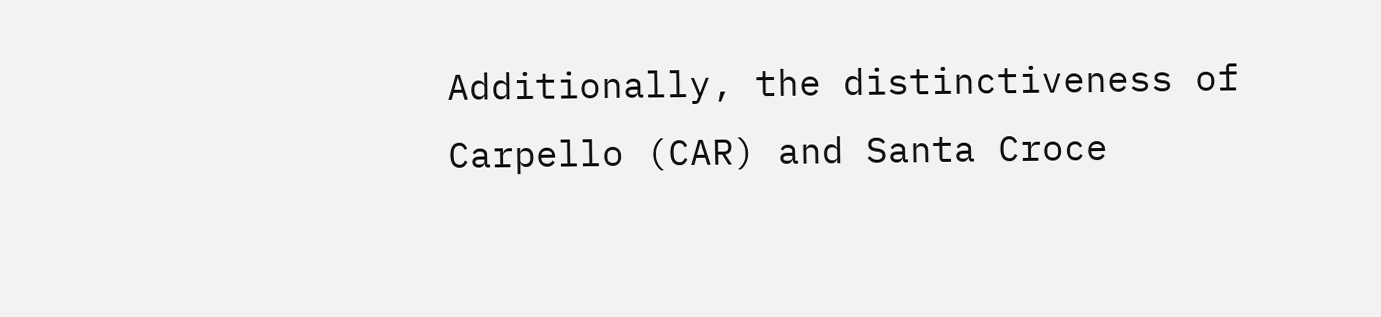Additionally, the distinctiveness of Carpello (CAR) and Santa Croce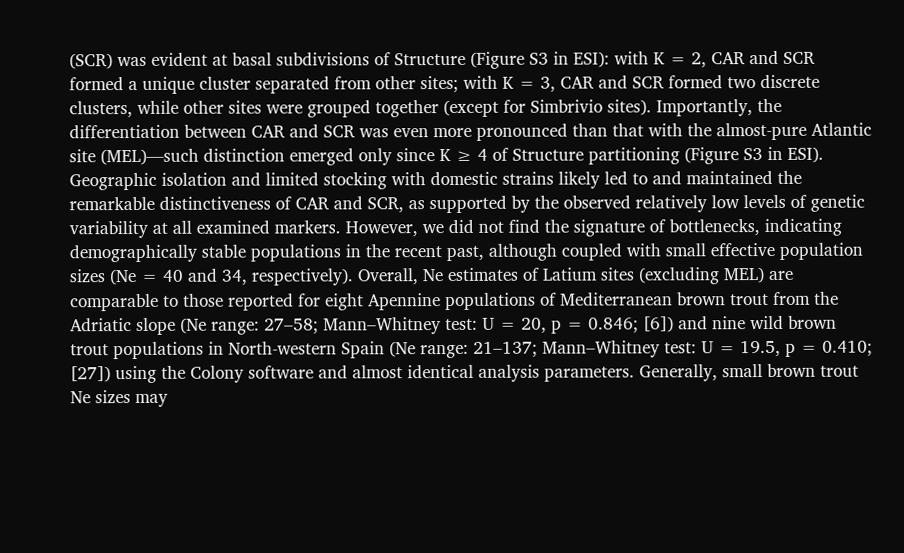(SCR) was evident at basal subdivisions of Structure (Figure S3 in ESI): with K = 2, CAR and SCR formed a unique cluster separated from other sites; with K = 3, CAR and SCR formed two discrete clusters, while other sites were grouped together (except for Simbrivio sites). Importantly, the differentiation between CAR and SCR was even more pronounced than that with the almost-pure Atlantic site (MEL)—such distinction emerged only since K ≥ 4 of Structure partitioning (Figure S3 in ESI). Geographic isolation and limited stocking with domestic strains likely led to and maintained the remarkable distinctiveness of CAR and SCR, as supported by the observed relatively low levels of genetic variability at all examined markers. However, we did not find the signature of bottlenecks, indicating demographically stable populations in the recent past, although coupled with small effective population sizes (Ne = 40 and 34, respectively). Overall, Ne estimates of Latium sites (excluding MEL) are comparable to those reported for eight Apennine populations of Mediterranean brown trout from the Adriatic slope (Ne range: 27–58; Mann–Whitney test: U = 20, p = 0.846; [6]) and nine wild brown trout populations in North-western Spain (Ne range: 21–137; Mann–Whitney test: U = 19.5, p = 0.410; [27]) using the Colony software and almost identical analysis parameters. Generally, small brown trout Ne sizes may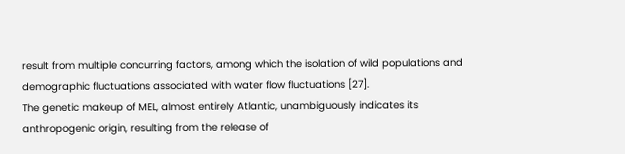result from multiple concurring factors, among which the isolation of wild populations and demographic fluctuations associated with water flow fluctuations [27].
The genetic makeup of MEL, almost entirely Atlantic, unambiguously indicates its anthropogenic origin, resulting from the release of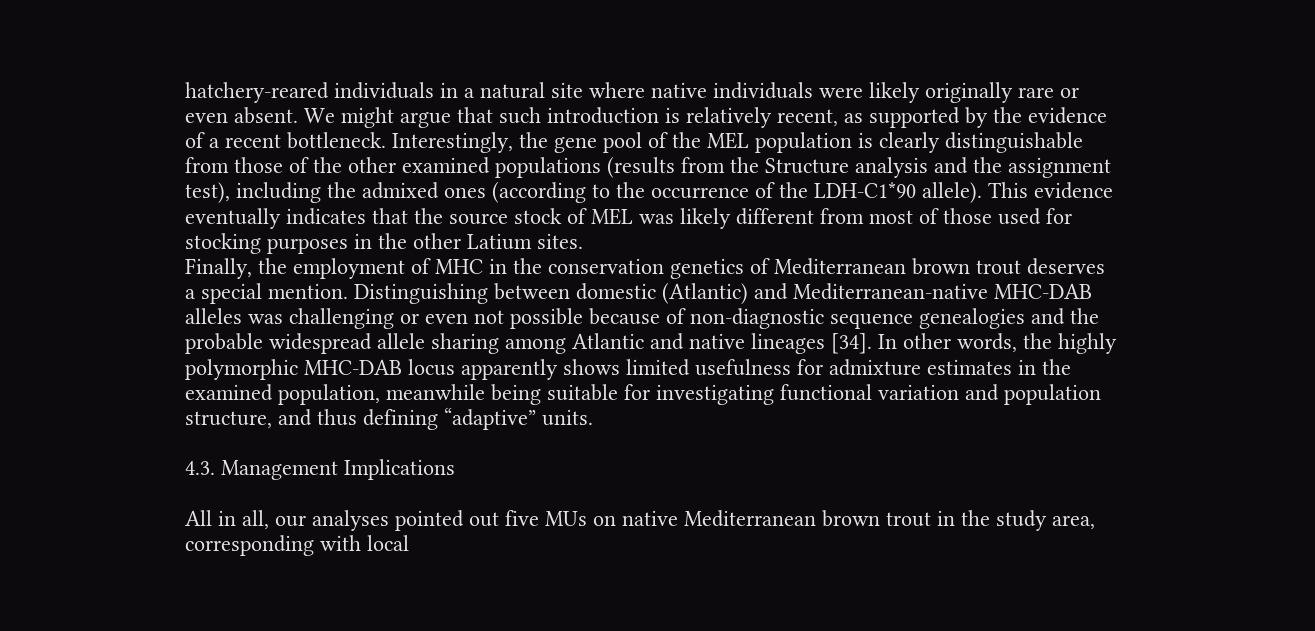hatchery-reared individuals in a natural site where native individuals were likely originally rare or even absent. We might argue that such introduction is relatively recent, as supported by the evidence of a recent bottleneck. Interestingly, the gene pool of the MEL population is clearly distinguishable from those of the other examined populations (results from the Structure analysis and the assignment test), including the admixed ones (according to the occurrence of the LDH-C1*90 allele). This evidence eventually indicates that the source stock of MEL was likely different from most of those used for stocking purposes in the other Latium sites.
Finally, the employment of MHC in the conservation genetics of Mediterranean brown trout deserves a special mention. Distinguishing between domestic (Atlantic) and Mediterranean-native MHC-DAB alleles was challenging or even not possible because of non-diagnostic sequence genealogies and the probable widespread allele sharing among Atlantic and native lineages [34]. In other words, the highly polymorphic MHC-DAB locus apparently shows limited usefulness for admixture estimates in the examined population, meanwhile being suitable for investigating functional variation and population structure, and thus defining “adaptive” units.

4.3. Management Implications

All in all, our analyses pointed out five MUs on native Mediterranean brown trout in the study area, corresponding with local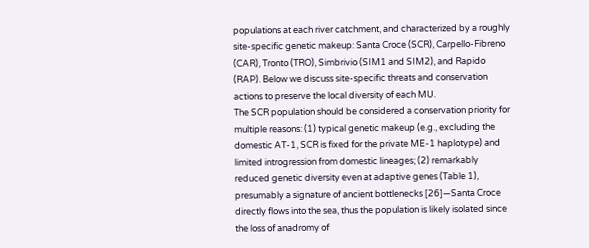populations at each river catchment, and characterized by a roughly site-specific genetic makeup: Santa Croce (SCR), Carpello-Fibreno (CAR), Tronto (TRO), Simbrivio (SIM1 and SIM2), and Rapido (RAP). Below we discuss site-specific threats and conservation actions to preserve the local diversity of each MU.
The SCR population should be considered a conservation priority for multiple reasons: (1) typical genetic makeup (e.g., excluding the domestic AT-1, SCR is fixed for the private ME-1 haplotype) and limited introgression from domestic lineages; (2) remarkably reduced genetic diversity even at adaptive genes (Table 1), presumably a signature of ancient bottlenecks [26]—Santa Croce directly flows into the sea, thus the population is likely isolated since the loss of anadromy of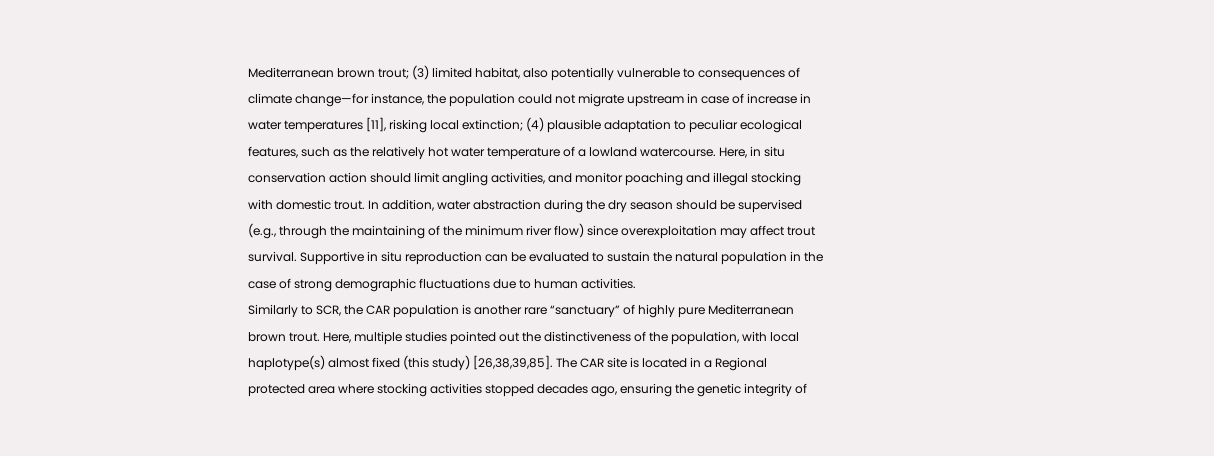Mediterranean brown trout; (3) limited habitat, also potentially vulnerable to consequences of climate change—for instance, the population could not migrate upstream in case of increase in water temperatures [11], risking local extinction; (4) plausible adaptation to peculiar ecological features, such as the relatively hot water temperature of a lowland watercourse. Here, in situ conservation action should limit angling activities, and monitor poaching and illegal stocking with domestic trout. In addition, water abstraction during the dry season should be supervised (e.g., through the maintaining of the minimum river flow) since overexploitation may affect trout survival. Supportive in situ reproduction can be evaluated to sustain the natural population in the case of strong demographic fluctuations due to human activities.
Similarly to SCR, the CAR population is another rare “sanctuary” of highly pure Mediterranean brown trout. Here, multiple studies pointed out the distinctiveness of the population, with local haplotype(s) almost fixed (this study) [26,38,39,85]. The CAR site is located in a Regional protected area where stocking activities stopped decades ago, ensuring the genetic integrity of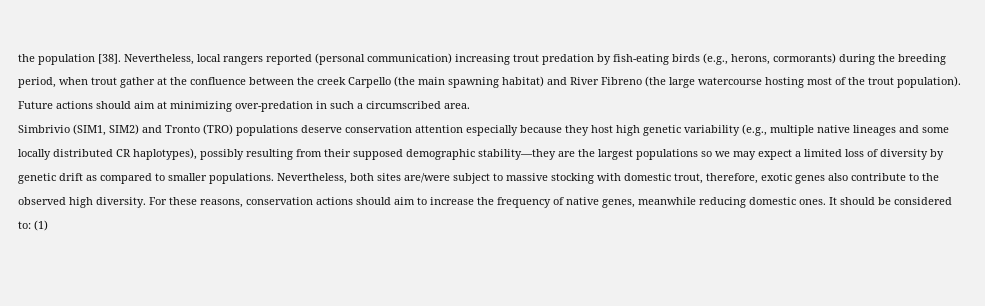the population [38]. Nevertheless, local rangers reported (personal communication) increasing trout predation by fish-eating birds (e.g., herons, cormorants) during the breeding period, when trout gather at the confluence between the creek Carpello (the main spawning habitat) and River Fibreno (the large watercourse hosting most of the trout population). Future actions should aim at minimizing over-predation in such a circumscribed area.
Simbrivio (SIM1, SIM2) and Tronto (TRO) populations deserve conservation attention especially because they host high genetic variability (e.g., multiple native lineages and some locally distributed CR haplotypes), possibly resulting from their supposed demographic stability—they are the largest populations so we may expect a limited loss of diversity by genetic drift as compared to smaller populations. Nevertheless, both sites are/were subject to massive stocking with domestic trout, therefore, exotic genes also contribute to the observed high diversity. For these reasons, conservation actions should aim to increase the frequency of native genes, meanwhile reducing domestic ones. It should be considered to: (1)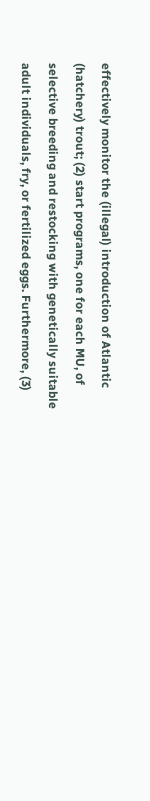effectively monitor the (illegal) introduction of Atlantic (hatchery) trout; (2) start programs, one for each MU, of selective breeding and restocking with genetically suitable adult individuals, fry, or fertilized eggs. Furthermore, (3)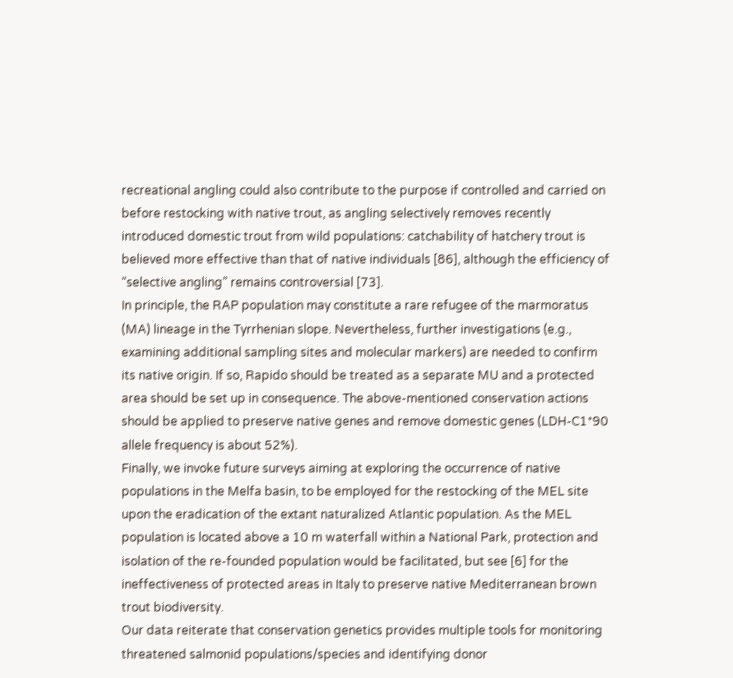recreational angling could also contribute to the purpose if controlled and carried on before restocking with native trout, as angling selectively removes recently introduced domestic trout from wild populations: catchability of hatchery trout is believed more effective than that of native individuals [86], although the efficiency of “selective angling” remains controversial [73].
In principle, the RAP population may constitute a rare refugee of the marmoratus (MA) lineage in the Tyrrhenian slope. Nevertheless, further investigations (e.g., examining additional sampling sites and molecular markers) are needed to confirm its native origin. If so, Rapido should be treated as a separate MU and a protected area should be set up in consequence. The above-mentioned conservation actions should be applied to preserve native genes and remove domestic genes (LDH-C1*90 allele frequency is about 52%).
Finally, we invoke future surveys aiming at exploring the occurrence of native populations in the Melfa basin, to be employed for the restocking of the MEL site upon the eradication of the extant naturalized Atlantic population. As the MEL population is located above a 10 m waterfall within a National Park, protection and isolation of the re-founded population would be facilitated, but see [6] for the ineffectiveness of protected areas in Italy to preserve native Mediterranean brown trout biodiversity.
Our data reiterate that conservation genetics provides multiple tools for monitoring threatened salmonid populations/species and identifying donor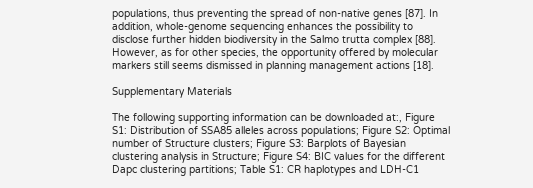populations, thus preventing the spread of non-native genes [87]. In addition, whole-genome sequencing enhances the possibility to disclose further hidden biodiversity in the Salmo trutta complex [88]. However, as for other species, the opportunity offered by molecular markers still seems dismissed in planning management actions [18].

Supplementary Materials

The following supporting information can be downloaded at:, Figure S1: Distribution of SSA85 alleles across populations; Figure S2: Optimal number of Structure clusters; Figure S3: Barplots of Bayesian clustering analysis in Structure; Figure S4: BIC values for the different Dapc clustering partitions; Table S1: CR haplotypes and LDH-C1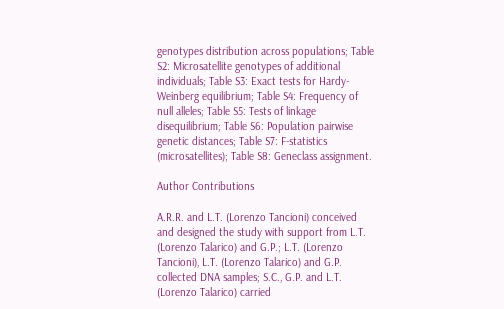genotypes distribution across populations; Table S2: Microsatellite genotypes of additional individuals; Table S3: Exact tests for Hardy-Weinberg equilibrium; Table S4: Frequency of null alleles; Table S5: Tests of linkage disequilibrium; Table S6: Population pairwise genetic distances; Table S7: F-statistics (microsatellites); Table S8: Geneclass assignment.

Author Contributions

A.R.R. and L.T. (Lorenzo Tancioni) conceived and designed the study with support from L.T. (Lorenzo Talarico) and G.P.; L.T. (Lorenzo Tancioni), L.T. (Lorenzo Talarico) and G.P. collected DNA samples; S.C., G.P. and L.T. (Lorenzo Talarico) carried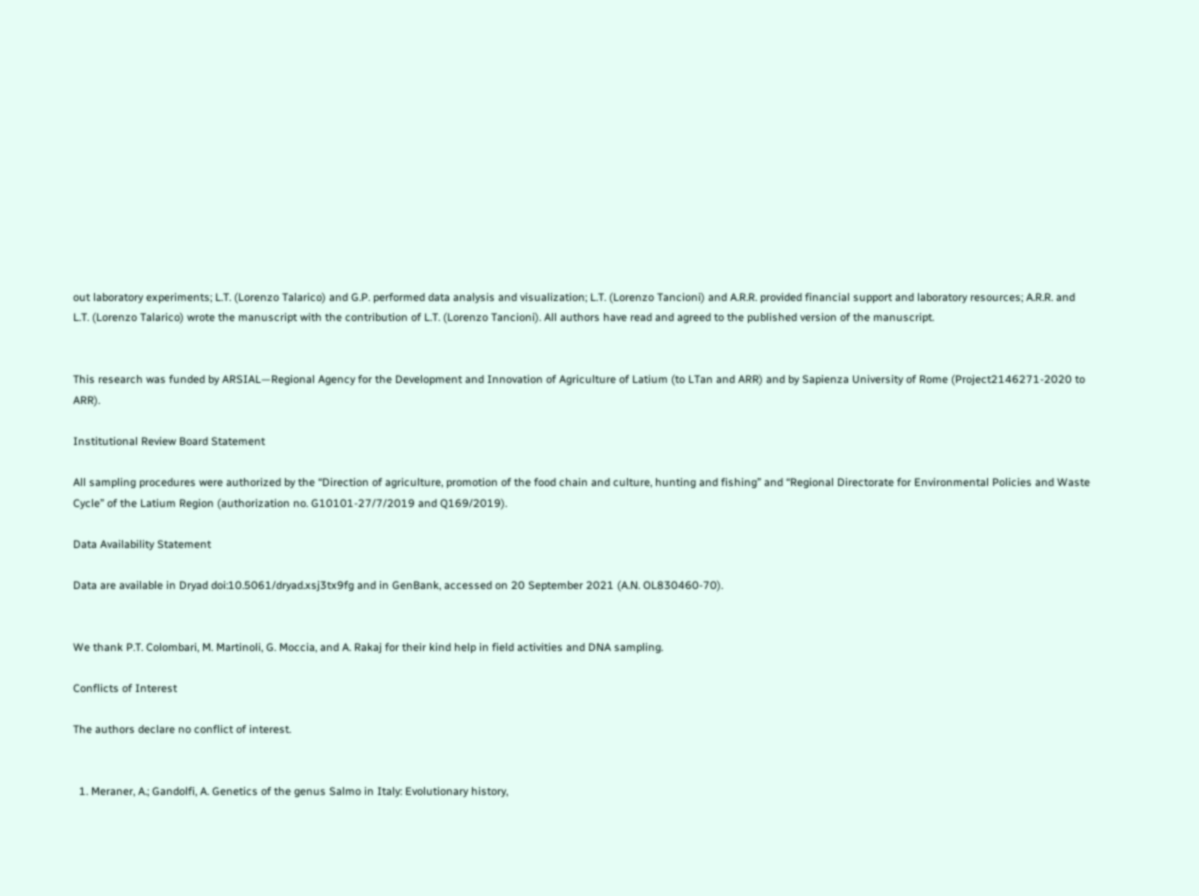out laboratory experiments; L.T. (Lorenzo Talarico) and G.P. performed data analysis and visualization; L.T. (Lorenzo Tancioni) and A.R.R. provided financial support and laboratory resources; A.R.R. and L.T. (Lorenzo Talarico) wrote the manuscript with the contribution of L.T. (Lorenzo Tancioni). All authors have read and agreed to the published version of the manuscript.


This research was funded by ARSIAL—Regional Agency for the Development and Innovation of Agriculture of Latium (to LTan and ARR) and by Sapienza University of Rome (Project2146271-2020 to ARR).

Institutional Review Board Statement

All sampling procedures were authorized by the “Direction of agriculture, promotion of the food chain and culture, hunting and fishing” and “Regional Directorate for Environmental Policies and Waste Cycle” of the Latium Region (authorization no. G10101-27/7/2019 and Q169/2019).

Data Availability Statement

Data are available in Dryad doi:10.5061/dryad.xsj3tx9fg and in GenBank, accessed on 20 September 2021 (A.N. OL830460-70).


We thank P.T. Colombari, M. Martinoli, G. Moccia, and A. Rakaj for their kind help in field activities and DNA sampling.

Conflicts of Interest

The authors declare no conflict of interest.


  1. Meraner, A.; Gandolfi, A. Genetics of the genus Salmo in Italy: Evolutionary history,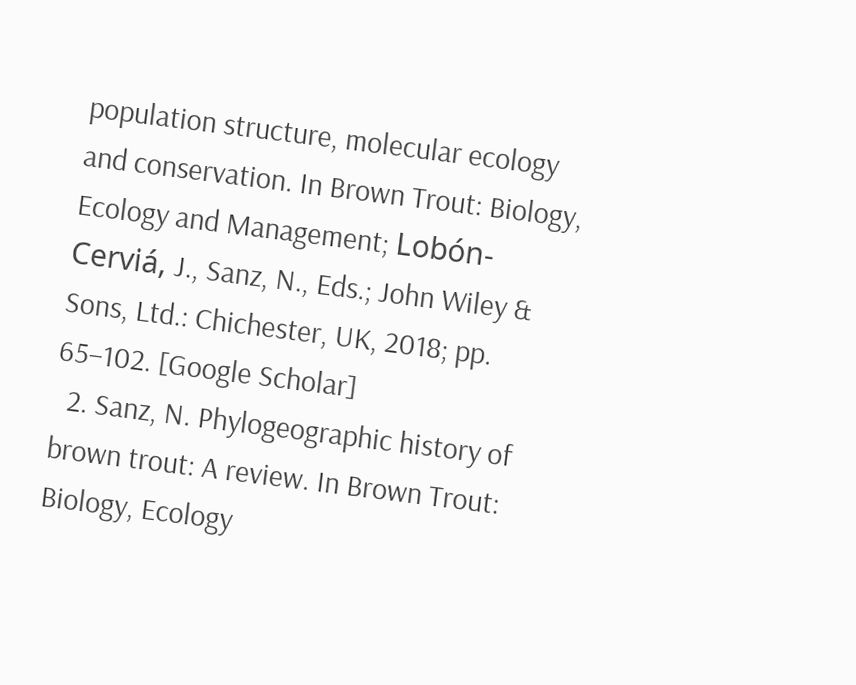population structure, molecular ecology and conservation. In Brown Trout: Biology, Ecology and Management; Lobón-Cerviá, J., Sanz, N., Eds.; John Wiley & Sons, Ltd.: Chichester, UK, 2018; pp. 65–102. [Google Scholar]
  2. Sanz, N. Phylogeographic history of brown trout: A review. In Brown Trout: Biology, Ecology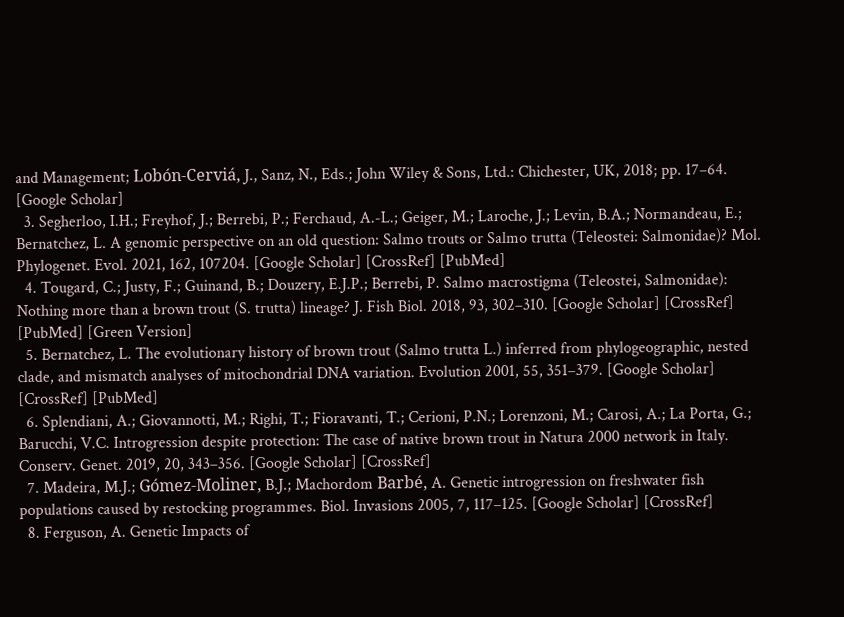and Management; Lobón-Cerviá, J., Sanz, N., Eds.; John Wiley & Sons, Ltd.: Chichester, UK, 2018; pp. 17–64. [Google Scholar]
  3. Segherloo, I.H.; Freyhof, J.; Berrebi, P.; Ferchaud, A.-L.; Geiger, M.; Laroche, J.; Levin, B.A.; Normandeau, E.; Bernatchez, L. A genomic perspective on an old question: Salmo trouts or Salmo trutta (Teleostei: Salmonidae)? Mol. Phylogenet. Evol. 2021, 162, 107204. [Google Scholar] [CrossRef] [PubMed]
  4. Tougard, C.; Justy, F.; Guinand, B.; Douzery, E.J.P.; Berrebi, P. Salmo macrostigma (Teleostei, Salmonidae): Nothing more than a brown trout (S. trutta) lineage? J. Fish Biol. 2018, 93, 302–310. [Google Scholar] [CrossRef] [PubMed] [Green Version]
  5. Bernatchez, L. The evolutionary history of brown trout (Salmo trutta L.) inferred from phylogeographic, nested clade, and mismatch analyses of mitochondrial DNA variation. Evolution 2001, 55, 351–379. [Google Scholar] [CrossRef] [PubMed]
  6. Splendiani, A.; Giovannotti, M.; Righi, T.; Fioravanti, T.; Cerioni, P.N.; Lorenzoni, M.; Carosi, A.; La Porta, G.; Barucchi, V.C. Introgression despite protection: The case of native brown trout in Natura 2000 network in Italy. Conserv. Genet. 2019, 20, 343–356. [Google Scholar] [CrossRef]
  7. Madeira, M.J.; Gómez-Moliner, B.J.; Machordom Barbé, A. Genetic introgression on freshwater fish populations caused by restocking programmes. Biol. Invasions 2005, 7, 117–125. [Google Scholar] [CrossRef]
  8. Ferguson, A. Genetic Impacts of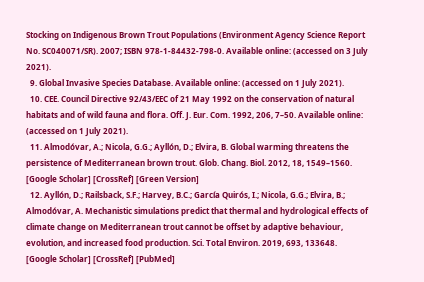Stocking on Indigenous Brown Trout Populations (Environment Agency Science Report No. SC040071/SR). 2007; ISBN 978-1-84432-798-0. Available online: (accessed on 3 July 2021).
  9. Global Invasive Species Database. Available online: (accessed on 1 July 2021).
  10. CEE. Council Directive 92/43/EEC of 21 May 1992 on the conservation of natural habitats and of wild fauna and flora. Off. J. Eur. Com. 1992, 206, 7–50. Available online: (accessed on 1 July 2021).
  11. Almodóvar, A.; Nicola, G.G.; Ayllón, D.; Elvira, B. Global warming threatens the persistence of Mediterranean brown trout. Glob. Chang. Biol. 2012, 18, 1549–1560. [Google Scholar] [CrossRef] [Green Version]
  12. Ayllón, D.; Railsback, S.F.; Harvey, B.C.; García Quirós, I.; Nicola, G.G.; Elvira, B.; Almodóvar, A. Mechanistic simulations predict that thermal and hydrological effects of climate change on Mediterranean trout cannot be offset by adaptive behaviour, evolution, and increased food production. Sci. Total Environ. 2019, 693, 133648. [Google Scholar] [CrossRef] [PubMed]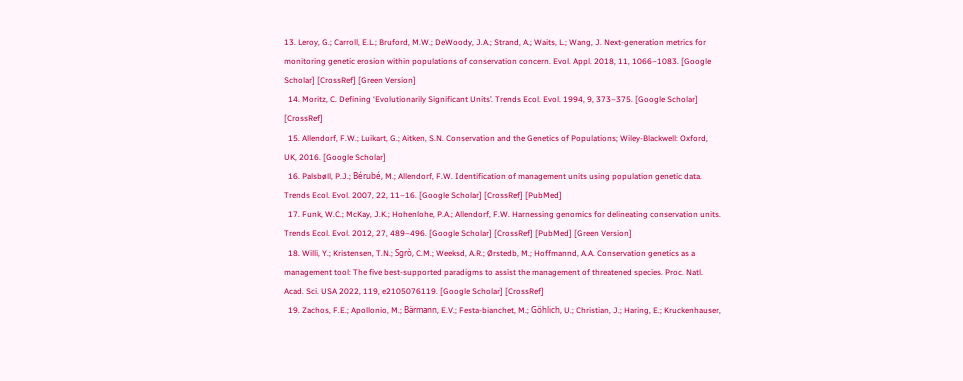13. Leroy, G.; Carroll, E.L.; Bruford, M.W.; DeWoody, J.A.; Strand, A.; Waits, L.; Wang, J. Next-generation metrics for monitoring genetic erosion within populations of conservation concern. Evol. Appl. 2018, 11, 1066–1083. [Google Scholar] [CrossRef] [Green Version]
  14. Moritz, C. Defining ‘Evolutionarily Significant Units’. Trends Ecol. Evol. 1994, 9, 373–375. [Google Scholar] [CrossRef]
  15. Allendorf, F.W.; Luikart, G.; Aitken, S.N. Conservation and the Genetics of Populations; Wiley-Blackwell: Oxford, UK, 2016. [Google Scholar]
  16. Palsbøll, P.J.; Bérubé, M.; Allendorf, F.W. Identification of management units using population genetic data. Trends Ecol. Evol. 2007, 22, 11–16. [Google Scholar] [CrossRef] [PubMed]
  17. Funk, W.C.; McKay, J.K.; Hohenlohe, P.A.; Allendorf, F.W. Harnessing genomics for delineating conservation units. Trends Ecol. Evol. 2012, 27, 489–496. [Google Scholar] [CrossRef] [PubMed] [Green Version]
  18. Willi, Y.; Kristensen, T.N.; Sgrò, C.M.; Weeksd, A.R.; Ørstedb, M.; Hoffmannd, A.A. Conservation genetics as a management tool: The five best-supported paradigms to assist the management of threatened species. Proc. Natl. Acad. Sci. USA 2022, 119, e2105076119. [Google Scholar] [CrossRef]
  19. Zachos, F.E.; Apollonio, M.; Bärmann, E.V.; Festa-bianchet, M.; Göhlich, U.; Christian, J.; Haring, E.; Kruckenhauser,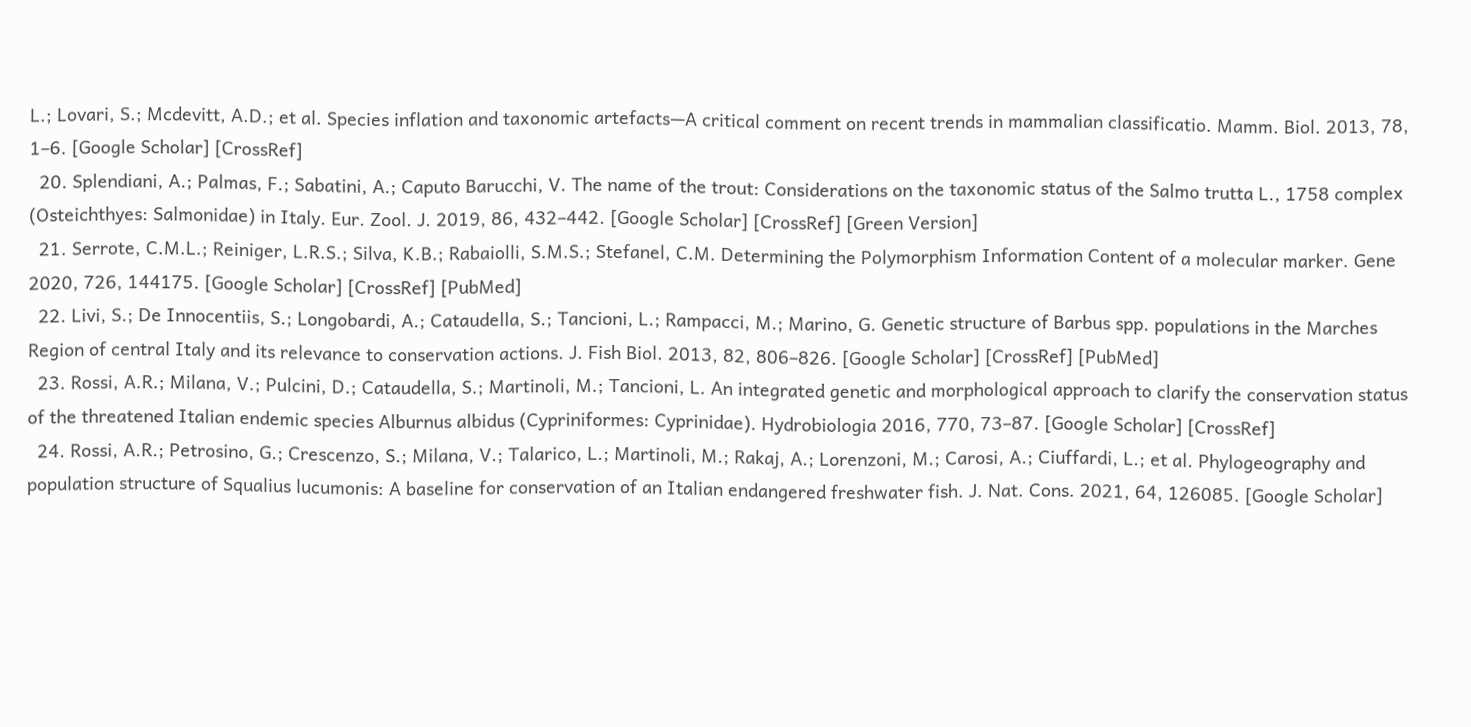L.; Lovari, S.; Mcdevitt, A.D.; et al. Species inflation and taxonomic artefacts—A critical comment on recent trends in mammalian classificatio. Mamm. Biol. 2013, 78, 1–6. [Google Scholar] [CrossRef]
  20. Splendiani, A.; Palmas, F.; Sabatini, A.; Caputo Barucchi, V. The name of the trout: Considerations on the taxonomic status of the Salmo trutta L., 1758 complex (Osteichthyes: Salmonidae) in Italy. Eur. Zool. J. 2019, 86, 432–442. [Google Scholar] [CrossRef] [Green Version]
  21. Serrote, C.M.L.; Reiniger, L.R.S.; Silva, K.B.; Rabaiolli, S.M.S.; Stefanel, C.M. Determining the Polymorphism Information Content of a molecular marker. Gene 2020, 726, 144175. [Google Scholar] [CrossRef] [PubMed]
  22. Livi, S.; De Innocentiis, S.; Longobardi, A.; Cataudella, S.; Tancioni, L.; Rampacci, M.; Marino, G. Genetic structure of Barbus spp. populations in the Marches Region of central Italy and its relevance to conservation actions. J. Fish Biol. 2013, 82, 806–826. [Google Scholar] [CrossRef] [PubMed]
  23. Rossi, A.R.; Milana, V.; Pulcini, D.; Cataudella, S.; Martinoli, M.; Tancioni, L. An integrated genetic and morphological approach to clarify the conservation status of the threatened Italian endemic species Alburnus albidus (Cypriniformes: Cyprinidae). Hydrobiologia 2016, 770, 73–87. [Google Scholar] [CrossRef]
  24. Rossi, A.R.; Petrosino, G.; Crescenzo, S.; Milana, V.; Talarico, L.; Martinoli, M.; Rakaj, A.; Lorenzoni, M.; Carosi, A.; Ciuffardi, L.; et al. Phylogeography and population structure of Squalius lucumonis: A baseline for conservation of an Italian endangered freshwater fish. J. Nat. Cons. 2021, 64, 126085. [Google Scholar]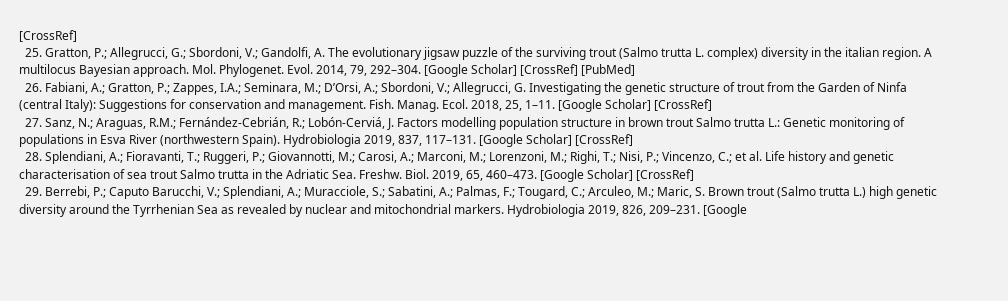[CrossRef]
  25. Gratton, P.; Allegrucci, G.; Sbordoni, V.; Gandolfi, A. The evolutionary jigsaw puzzle of the surviving trout (Salmo trutta L. complex) diversity in the italian region. A multilocus Bayesian approach. Mol. Phylogenet. Evol. 2014, 79, 292–304. [Google Scholar] [CrossRef] [PubMed]
  26. Fabiani, A.; Gratton, P.; Zappes, I.A.; Seminara, M.; D’Orsi, A.; Sbordoni, V.; Allegrucci, G. Investigating the genetic structure of trout from the Garden of Ninfa (central Italy): Suggestions for conservation and management. Fish. Manag. Ecol. 2018, 25, 1–11. [Google Scholar] [CrossRef]
  27. Sanz, N.; Araguas, R.M.; Fernández-Cebrián, R.; Lobón-Cerviá, J. Factors modelling population structure in brown trout Salmo trutta L.: Genetic monitoring of populations in Esva River (northwestern Spain). Hydrobiologia 2019, 837, 117–131. [Google Scholar] [CrossRef]
  28. Splendiani, A.; Fioravanti, T.; Ruggeri, P.; Giovannotti, M.; Carosi, A.; Marconi, M.; Lorenzoni, M.; Righi, T.; Nisi, P.; Vincenzo, C.; et al. Life history and genetic characterisation of sea trout Salmo trutta in the Adriatic Sea. Freshw. Biol. 2019, 65, 460–473. [Google Scholar] [CrossRef]
  29. Berrebi, P.; Caputo Barucchi, V.; Splendiani, A.; Muracciole, S.; Sabatini, A.; Palmas, F.; Tougard, C.; Arculeo, M.; Maric, S. Brown trout (Salmo trutta L.) high genetic diversity around the Tyrrhenian Sea as revealed by nuclear and mitochondrial markers. Hydrobiologia 2019, 826, 209–231. [Google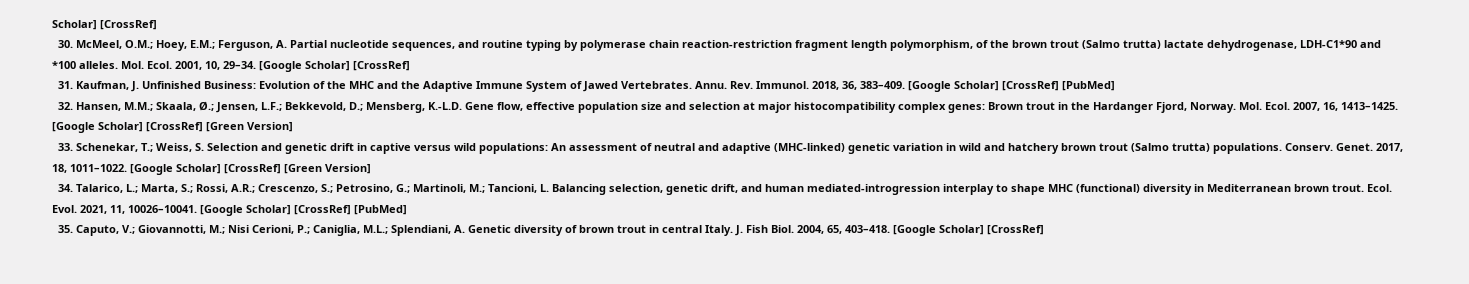Scholar] [CrossRef]
  30. McMeel, O.M.; Hoey, E.M.; Ferguson, A. Partial nucleotide sequences, and routine typing by polymerase chain reaction-restriction fragment length polymorphism, of the brown trout (Salmo trutta) lactate dehydrogenase, LDH-C1*90 and *100 alleles. Mol. Ecol. 2001, 10, 29–34. [Google Scholar] [CrossRef]
  31. Kaufman, J. Unfinished Business: Evolution of the MHC and the Adaptive Immune System of Jawed Vertebrates. Annu. Rev. Immunol. 2018, 36, 383–409. [Google Scholar] [CrossRef] [PubMed]
  32. Hansen, M.M.; Skaala, Ø.; Jensen, L.F.; Bekkevold, D.; Mensberg, K.-L.D. Gene flow, effective population size and selection at major histocompatibility complex genes: Brown trout in the Hardanger Fjord, Norway. Mol. Ecol. 2007, 16, 1413–1425. [Google Scholar] [CrossRef] [Green Version]
  33. Schenekar, T.; Weiss, S. Selection and genetic drift in captive versus wild populations: An assessment of neutral and adaptive (MHC-linked) genetic variation in wild and hatchery brown trout (Salmo trutta) populations. Conserv. Genet. 2017, 18, 1011–1022. [Google Scholar] [CrossRef] [Green Version]
  34. Talarico, L.; Marta, S.; Rossi, A.R.; Crescenzo, S.; Petrosino, G.; Martinoli, M.; Tancioni, L. Balancing selection, genetic drift, and human mediated-introgression interplay to shape MHC (functional) diversity in Mediterranean brown trout. Ecol. Evol. 2021, 11, 10026–10041. [Google Scholar] [CrossRef] [PubMed]
  35. Caputo, V.; Giovannotti, M.; Nisi Cerioni, P.; Caniglia, M.L.; Splendiani, A. Genetic diversity of brown trout in central Italy. J. Fish Biol. 2004, 65, 403–418. [Google Scholar] [CrossRef]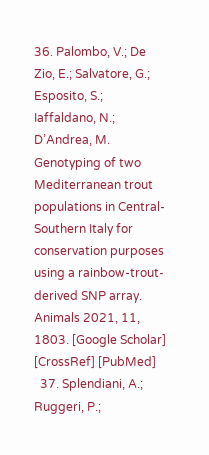36. Palombo, V.; De Zio, E.; Salvatore, G.; Esposito, S.; Iaffaldano, N.; D’Andrea, M. Genotyping of two Mediterranean trout populations in Central-Southern Italy for conservation purposes using a rainbow-trout-derived SNP array. Animals 2021, 11, 1803. [Google Scholar] [CrossRef] [PubMed]
  37. Splendiani, A.; Ruggeri, P.;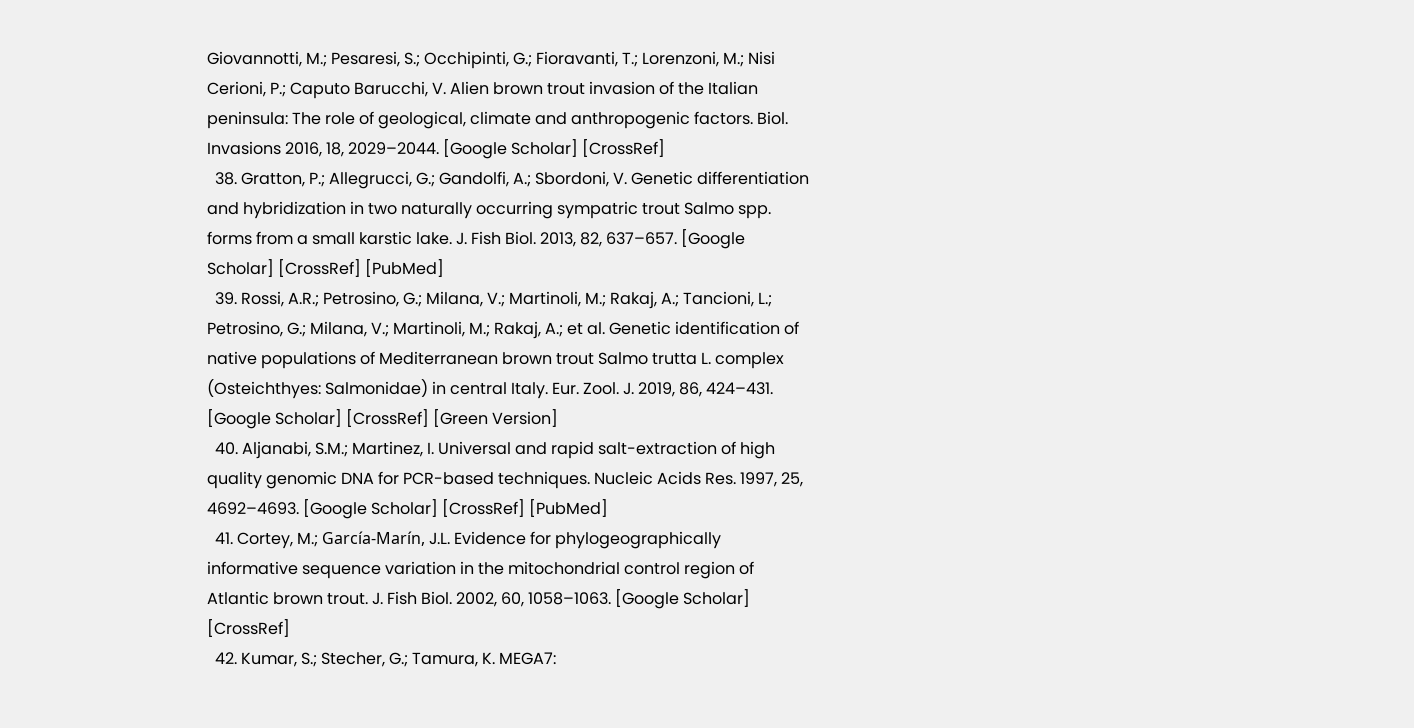Giovannotti, M.; Pesaresi, S.; Occhipinti, G.; Fioravanti, T.; Lorenzoni, M.; Nisi Cerioni, P.; Caputo Barucchi, V. Alien brown trout invasion of the Italian peninsula: The role of geological, climate and anthropogenic factors. Biol. Invasions 2016, 18, 2029–2044. [Google Scholar] [CrossRef]
  38. Gratton, P.; Allegrucci, G.; Gandolfi, A.; Sbordoni, V. Genetic differentiation and hybridization in two naturally occurring sympatric trout Salmo spp. forms from a small karstic lake. J. Fish Biol. 2013, 82, 637–657. [Google Scholar] [CrossRef] [PubMed]
  39. Rossi, A.R.; Petrosino, G.; Milana, V.; Martinoli, M.; Rakaj, A.; Tancioni, L.; Petrosino, G.; Milana, V.; Martinoli, M.; Rakaj, A.; et al. Genetic identification of native populations of Mediterranean brown trout Salmo trutta L. complex (Osteichthyes: Salmonidae) in central Italy. Eur. Zool. J. 2019, 86, 424–431. [Google Scholar] [CrossRef] [Green Version]
  40. Aljanabi, S.M.; Martinez, I. Universal and rapid salt-extraction of high quality genomic DNA for PCR-based techniques. Nucleic Acids Res. 1997, 25, 4692–4693. [Google Scholar] [CrossRef] [PubMed]
  41. Cortey, M.; García-Marín, J.L. Evidence for phylogeographically informative sequence variation in the mitochondrial control region of Atlantic brown trout. J. Fish Biol. 2002, 60, 1058–1063. [Google Scholar] [CrossRef]
  42. Kumar, S.; Stecher, G.; Tamura, K. MEGA7: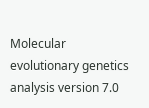Molecular evolutionary genetics analysis version 7.0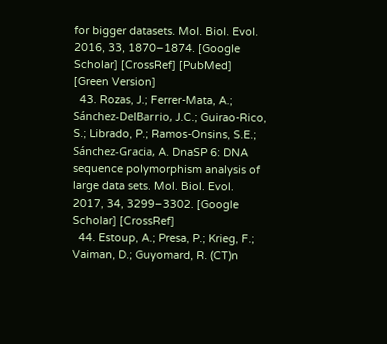for bigger datasets. Mol. Biol. Evol. 2016, 33, 1870–1874. [Google Scholar] [CrossRef] [PubMed] [Green Version]
  43. Rozas, J.; Ferrer-Mata, A.; Sánchez-DelBarrio, J.C.; Guirao-Rico, S.; Librado, P.; Ramos-Onsins, S.E.; Sánchez-Gracia, A. DnaSP 6: DNA sequence polymorphism analysis of large data sets. Mol. Biol. Evol. 2017, 34, 3299–3302. [Google Scholar] [CrossRef]
  44. Estoup, A.; Presa, P.; Krieg, F.; Vaiman, D.; Guyomard, R. (CT)n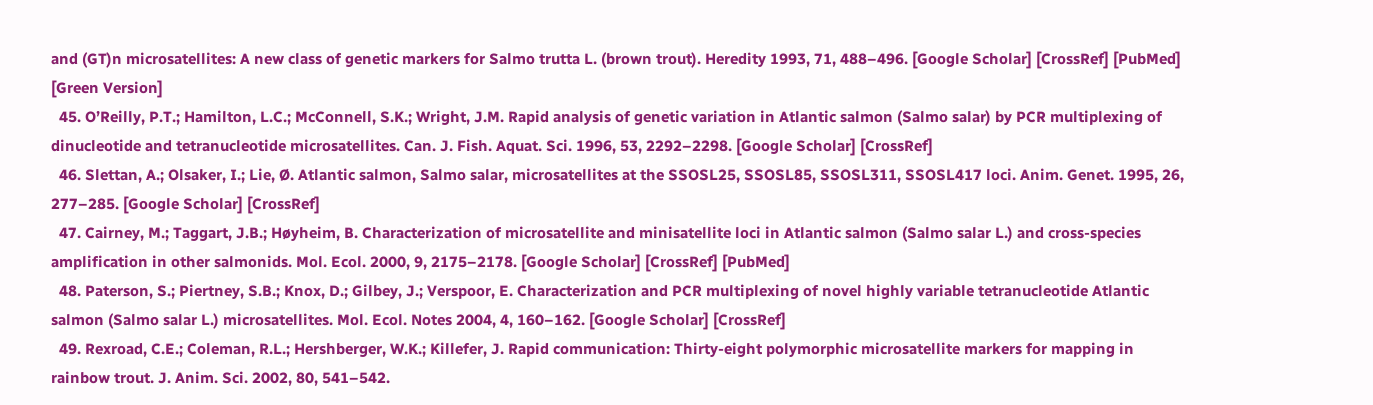and (GT)n microsatellites: A new class of genetic markers for Salmo trutta L. (brown trout). Heredity 1993, 71, 488–496. [Google Scholar] [CrossRef] [PubMed] [Green Version]
  45. O’Reilly, P.T.; Hamilton, L.C.; McConnell, S.K.; Wright, J.M. Rapid analysis of genetic variation in Atlantic salmon (Salmo salar) by PCR multiplexing of dinucleotide and tetranucleotide microsatellites. Can. J. Fish. Aquat. Sci. 1996, 53, 2292–2298. [Google Scholar] [CrossRef]
  46. Slettan, A.; Olsaker, I.; Lie, Ø. Atlantic salmon, Salmo salar, microsatellites at the SSOSL25, SSOSL85, SSOSL311, SSOSL417 loci. Anim. Genet. 1995, 26, 277–285. [Google Scholar] [CrossRef]
  47. Cairney, M.; Taggart, J.B.; Høyheim, B. Characterization of microsatellite and minisatellite loci in Atlantic salmon (Salmo salar L.) and cross-species amplification in other salmonids. Mol. Ecol. 2000, 9, 2175–2178. [Google Scholar] [CrossRef] [PubMed]
  48. Paterson, S.; Piertney, S.B.; Knox, D.; Gilbey, J.; Verspoor, E. Characterization and PCR multiplexing of novel highly variable tetranucleotide Atlantic salmon (Salmo salar L.) microsatellites. Mol. Ecol. Notes 2004, 4, 160–162. [Google Scholar] [CrossRef]
  49. Rexroad, C.E.; Coleman, R.L.; Hershberger, W.K.; Killefer, J. Rapid communication: Thirty-eight polymorphic microsatellite markers for mapping in rainbow trout. J. Anim. Sci. 2002, 80, 541–542.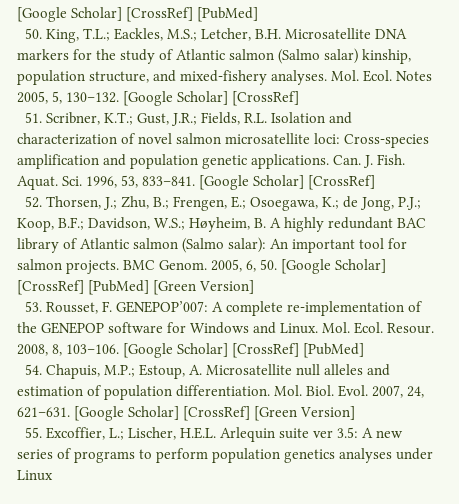[Google Scholar] [CrossRef] [PubMed]
  50. King, T.L.; Eackles, M.S.; Letcher, B.H. Microsatellite DNA markers for the study of Atlantic salmon (Salmo salar) kinship, population structure, and mixed-fishery analyses. Mol. Ecol. Notes 2005, 5, 130–132. [Google Scholar] [CrossRef]
  51. Scribner, K.T.; Gust, J.R.; Fields, R.L. Isolation and characterization of novel salmon microsatellite loci: Cross-species amplification and population genetic applications. Can. J. Fish. Aquat. Sci. 1996, 53, 833–841. [Google Scholar] [CrossRef]
  52. Thorsen, J.; Zhu, B.; Frengen, E.; Osoegawa, K.; de Jong, P.J.; Koop, B.F.; Davidson, W.S.; Høyheim, B. A highly redundant BAC library of Atlantic salmon (Salmo salar): An important tool for salmon projects. BMC Genom. 2005, 6, 50. [Google Scholar] [CrossRef] [PubMed] [Green Version]
  53. Rousset, F. GENEPOP’007: A complete re-implementation of the GENEPOP software for Windows and Linux. Mol. Ecol. Resour. 2008, 8, 103–106. [Google Scholar] [CrossRef] [PubMed]
  54. Chapuis, M.P.; Estoup, A. Microsatellite null alleles and estimation of population differentiation. Mol. Biol. Evol. 2007, 24, 621–631. [Google Scholar] [CrossRef] [Green Version]
  55. Excoffier, L.; Lischer, H.E.L. Arlequin suite ver 3.5: A new series of programs to perform population genetics analyses under Linux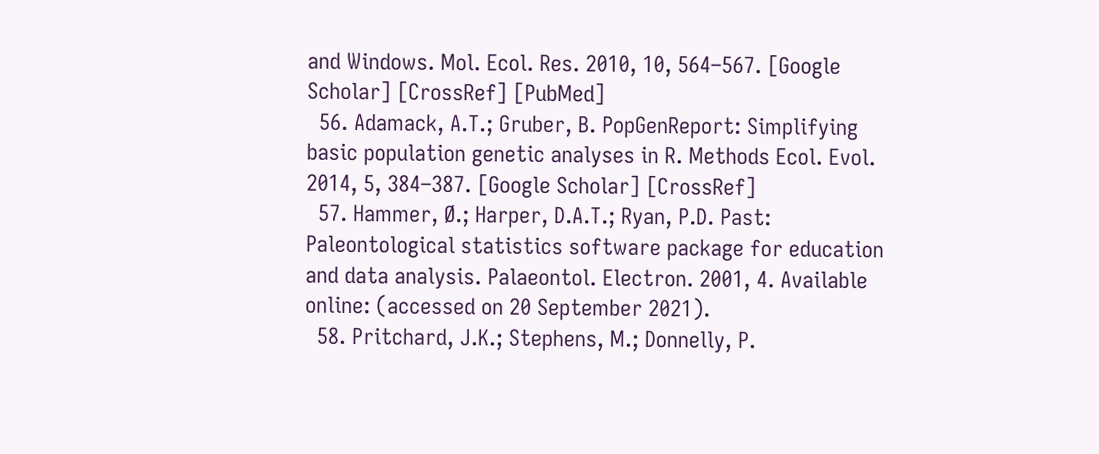and Windows. Mol. Ecol. Res. 2010, 10, 564–567. [Google Scholar] [CrossRef] [PubMed]
  56. Adamack, A.T.; Gruber, B. PopGenReport: Simplifying basic population genetic analyses in R. Methods Ecol. Evol. 2014, 5, 384–387. [Google Scholar] [CrossRef]
  57. Hammer, Ø.; Harper, D.A.T.; Ryan, P.D. Past: Paleontological statistics software package for education and data analysis. Palaeontol. Electron. 2001, 4. Available online: (accessed on 20 September 2021).
  58. Pritchard, J.K.; Stephens, M.; Donnelly, P.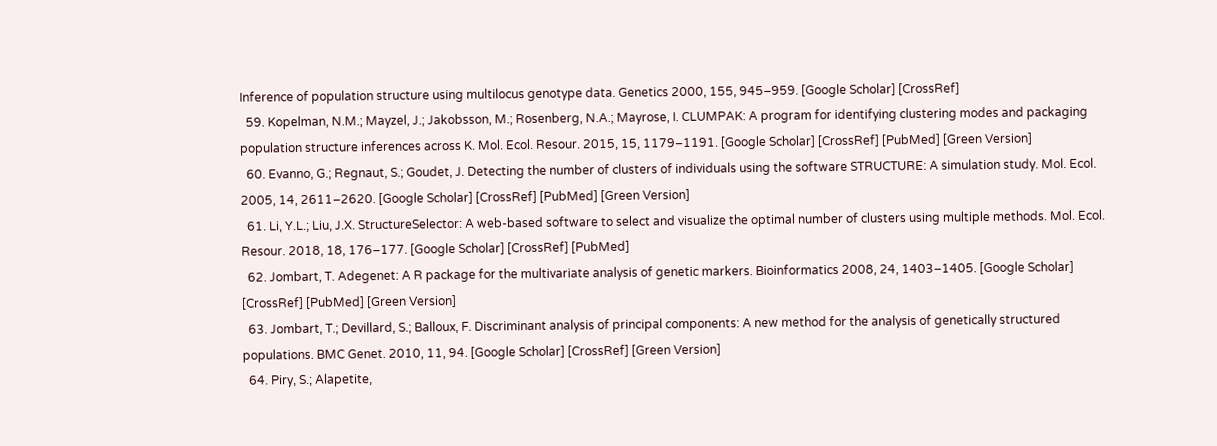Inference of population structure using multilocus genotype data. Genetics 2000, 155, 945–959. [Google Scholar] [CrossRef]
  59. Kopelman, N.M.; Mayzel, J.; Jakobsson, M.; Rosenberg, N.A.; Mayrose, I. CLUMPAK: A program for identifying clustering modes and packaging population structure inferences across K. Mol. Ecol. Resour. 2015, 15, 1179–1191. [Google Scholar] [CrossRef] [PubMed] [Green Version]
  60. Evanno, G.; Regnaut, S.; Goudet, J. Detecting the number of clusters of individuals using the software STRUCTURE: A simulation study. Mol. Ecol. 2005, 14, 2611–2620. [Google Scholar] [CrossRef] [PubMed] [Green Version]
  61. Li, Y.L.; Liu, J.X. StructureSelector: A web-based software to select and visualize the optimal number of clusters using multiple methods. Mol. Ecol. Resour. 2018, 18, 176–177. [Google Scholar] [CrossRef] [PubMed]
  62. Jombart, T. Adegenet: A R package for the multivariate analysis of genetic markers. Bioinformatics 2008, 24, 1403–1405. [Google Scholar] [CrossRef] [PubMed] [Green Version]
  63. Jombart, T.; Devillard, S.; Balloux, F. Discriminant analysis of principal components: A new method for the analysis of genetically structured populations. BMC Genet. 2010, 11, 94. [Google Scholar] [CrossRef] [Green Version]
  64. Piry, S.; Alapetite,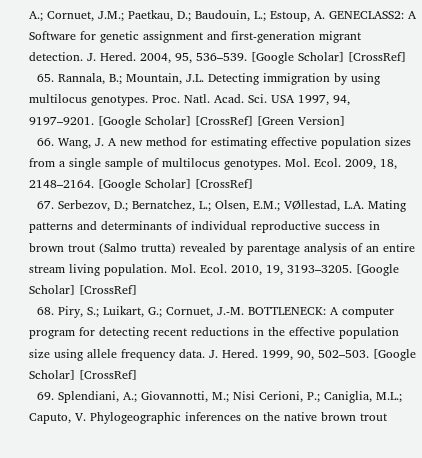A.; Cornuet, J.M.; Paetkau, D.; Baudouin, L.; Estoup, A. GENECLASS2: A Software for genetic assignment and first-generation migrant detection. J. Hered. 2004, 95, 536–539. [Google Scholar] [CrossRef]
  65. Rannala, B.; Mountain, J.L. Detecting immigration by using multilocus genotypes. Proc. Natl. Acad. Sci. USA 1997, 94, 9197–9201. [Google Scholar] [CrossRef] [Green Version]
  66. Wang, J. A new method for estimating effective population sizes from a single sample of multilocus genotypes. Mol. Ecol. 2009, 18, 2148–2164. [Google Scholar] [CrossRef]
  67. Serbezov, D.; Bernatchez, L.; Olsen, E.M.; VØllestad, L.A. Mating patterns and determinants of individual reproductive success in brown trout (Salmo trutta) revealed by parentage analysis of an entire stream living population. Mol. Ecol. 2010, 19, 3193–3205. [Google Scholar] [CrossRef]
  68. Piry, S.; Luikart, G.; Cornuet, J.-M. BOTTLENECK: A computer program for detecting recent reductions in the effective population size using allele frequency data. J. Hered. 1999, 90, 502–503. [Google Scholar] [CrossRef]
  69. Splendiani, A.; Giovannotti, M.; Nisi Cerioni, P.; Caniglia, M.L.; Caputo, V. Phylogeographic inferences on the native brown trout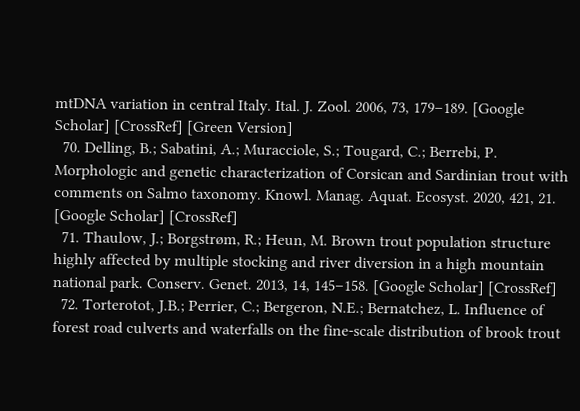mtDNA variation in central Italy. Ital. J. Zool. 2006, 73, 179–189. [Google Scholar] [CrossRef] [Green Version]
  70. Delling, B.; Sabatini, A.; Muracciole, S.; Tougard, C.; Berrebi, P. Morphologic and genetic characterization of Corsican and Sardinian trout with comments on Salmo taxonomy. Knowl. Manag. Aquat. Ecosyst. 2020, 421, 21. [Google Scholar] [CrossRef]
  71. Thaulow, J.; Borgstrøm, R.; Heun, M. Brown trout population structure highly affected by multiple stocking and river diversion in a high mountain national park. Conserv. Genet. 2013, 14, 145–158. [Google Scholar] [CrossRef]
  72. Torterotot, J.B.; Perrier, C.; Bergeron, N.E.; Bernatchez, L. Influence of forest road culverts and waterfalls on the fine-scale distribution of brook trout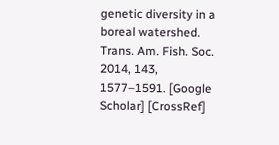genetic diversity in a boreal watershed. Trans. Am. Fish. Soc. 2014, 143, 1577–1591. [Google Scholar] [CrossRef]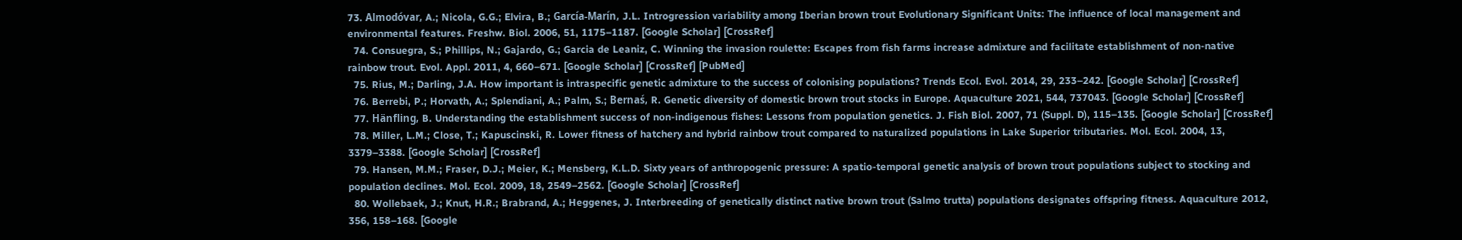73. Almodóvar, A.; Nicola, G.G.; Elvira, B.; García-Marín, J.L. Introgression variability among Iberian brown trout Evolutionary Significant Units: The influence of local management and environmental features. Freshw. Biol. 2006, 51, 1175–1187. [Google Scholar] [CrossRef]
  74. Consuegra, S.; Phillips, N.; Gajardo, G.; Garcia de Leaniz, C. Winning the invasion roulette: Escapes from fish farms increase admixture and facilitate establishment of non-native rainbow trout. Evol. Appl. 2011, 4, 660–671. [Google Scholar] [CrossRef] [PubMed]
  75. Rius, M.; Darling, J.A. How important is intraspecific genetic admixture to the success of colonising populations? Trends Ecol. Evol. 2014, 29, 233–242. [Google Scholar] [CrossRef]
  76. Berrebi, P.; Horvath, A.; Splendiani, A.; Palm, S.; Bernaś, R. Genetic diversity of domestic brown trout stocks in Europe. Aquaculture 2021, 544, 737043. [Google Scholar] [CrossRef]
  77. Hänfling, B. Understanding the establishment success of non-indigenous fishes: Lessons from population genetics. J. Fish Biol. 2007, 71 (Suppl. D), 115–135. [Google Scholar] [CrossRef]
  78. Miller, L.M.; Close, T.; Kapuscinski, R. Lower fitness of hatchery and hybrid rainbow trout compared to naturalized populations in Lake Superior tributaries. Mol. Ecol. 2004, 13, 3379–3388. [Google Scholar] [CrossRef]
  79. Hansen, M.M.; Fraser, D.J.; Meier, K.; Mensberg, K.L.D. Sixty years of anthropogenic pressure: A spatio-temporal genetic analysis of brown trout populations subject to stocking and population declines. Mol. Ecol. 2009, 18, 2549–2562. [Google Scholar] [CrossRef]
  80. Wollebaek, J.; Knut, H.R.; Brabrand, A.; Heggenes, J. Interbreeding of genetically distinct native brown trout (Salmo trutta) populations designates offspring fitness. Aquaculture 2012, 356, 158–168. [Google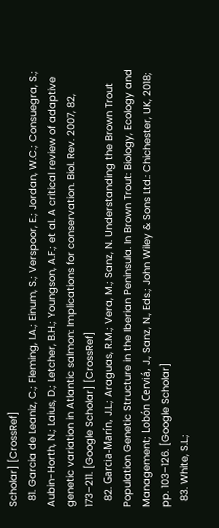Scholar] [CrossRef]
  81. Garcia de Leaniz, C.; Fleming, I.A.; Einum, S.; Verspoor, E.; Jordan, W.C.; Consuegra, S.; Aubin-Horth, N.; Laius, D.; Letcher, B.H.; Youngson, A.F.; et al. A critical review of adaptive genetic variation in Atlantic salmon: Implications for conservation. Biol. Rev. 2007, 82, 173–211. [Google Scholar] [CrossRef]
  82. Garcia-Marín, J.L.; Araguas, R.M.; Vera, M.; Sanz, N. Understanding the Brown Trout Population Genetic Structure in the Iberian Peninsula. In Brown Trout: Biology, Ecology and Management; Lobón Cerviá, J., Sanz, N., Eds.; John Wiley & Sons Ltd.: Chichester, UK, 2018; pp. 103–126. [Google Scholar]
  83. White, S.L.;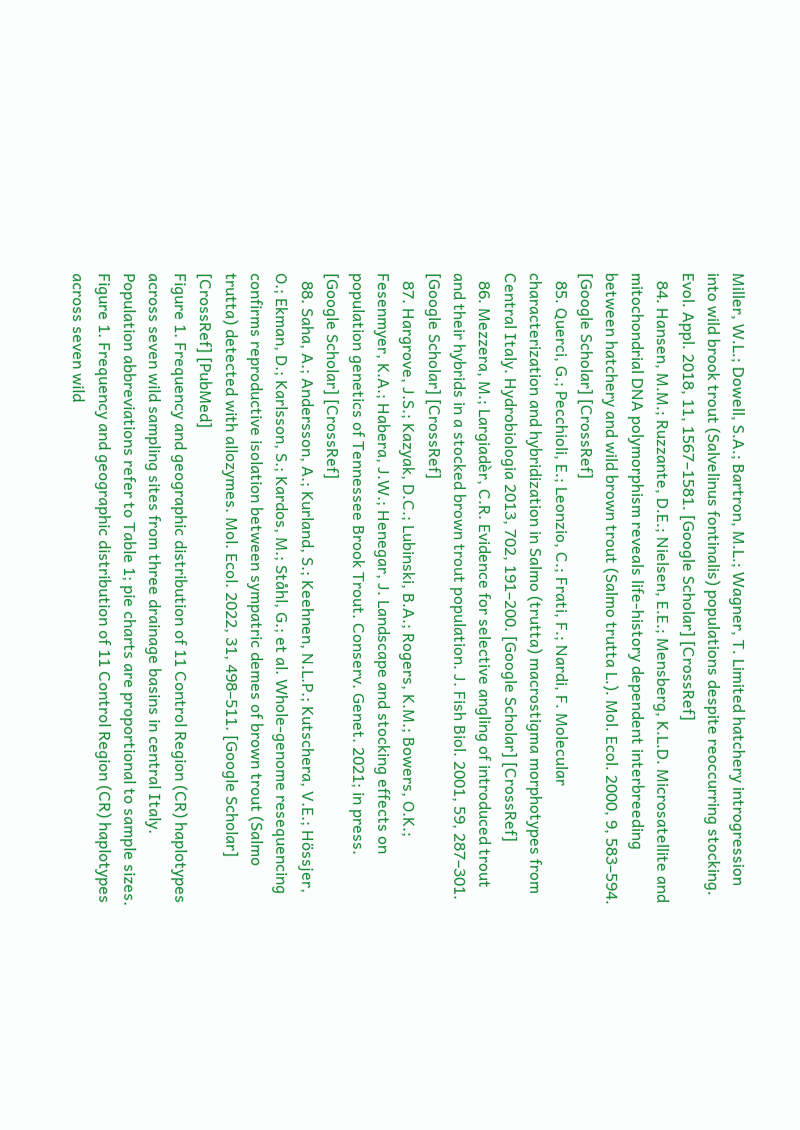Miller, W.L.; Dowell, S.A.; Bartron, M.L.; Wagner, T. Limited hatchery introgression into wild brook trout (Salvelinus fontinalis) populations despite reoccurring stocking. Evol. Appl. 2018, 11, 1567–1581. [Google Scholar] [CrossRef]
  84. Hansen, M.M.; Ruzzante, D.E.; Nielsen, E.E.; Mensberg, K.L.D. Microsatellite and mitochondrial DNA polymorphism reveals life-history dependent interbreeding between hatchery and wild brown trout (Salmo trutta L.). Mol. Ecol. 2000, 9, 583–594. [Google Scholar] [CrossRef]
  85. Querci, G.; Pecchioli, E.; Leonzio, C.; Frati, F.; Nardi, F. Molecular characterization and hybridization in Salmo (trutta) macrostigma morphotypes from Central Italy. Hydrobiologia 2013, 702, 191–200. [Google Scholar] [CrossRef]
  86. Mezzera, M.; Largiadèr, C.R. Evidence for selective angling of introduced trout and their hybrids in a stocked brown trout population. J. Fish Biol. 2001, 59, 287–301. [Google Scholar] [CrossRef]
  87. Hargrove, J.S.; Kazyak, D.C.; Lubinski, B.A.; Rogers, K.M.; Bowers, O.K.; Fesenmyer, K.A.; Habera, J.W.; Henegar, J. Landscape and stocking effects on population genetics of Tennessee Brook Trout. Conserv. Genet. 2021; in press. [Google Scholar] [CrossRef]
  88. Saha, A.; Andersson, A.; Kurland, S.; Keehnen, N.L.P.; Kutschera, V.E.; Hössjer, O.; Ekman, D.; Karlsson, S.; Kardos, M.; Ståhl, G.; et al. Whole-genome resequencing confirms reproductive isolation between sympatric demes of brown trout (Salmo trutta) detected with allozymes. Mol. Ecol. 2022, 31, 498–511. [Google Scholar] [CrossRef] [PubMed]
Figure 1. Frequency and geographic distribution of 11 Control Region (CR) haplotypes across seven wild sampling sites from three drainage basins in central Italy. Population abbreviations refer to Table 1; pie charts are proportional to sample sizes.
Figure 1. Frequency and geographic distribution of 11 Control Region (CR) haplotypes across seven wild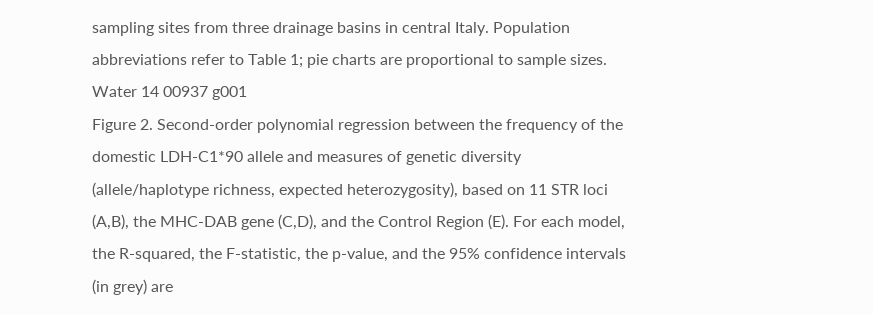sampling sites from three drainage basins in central Italy. Population abbreviations refer to Table 1; pie charts are proportional to sample sizes.
Water 14 00937 g001
Figure 2. Second-order polynomial regression between the frequency of the domestic LDH-C1*90 allele and measures of genetic diversity (allele/haplotype richness, expected heterozygosity), based on 11 STR loci (A,B), the MHC-DAB gene (C,D), and the Control Region (E). For each model, the R-squared, the F-statistic, the p-value, and the 95% confidence intervals (in grey) are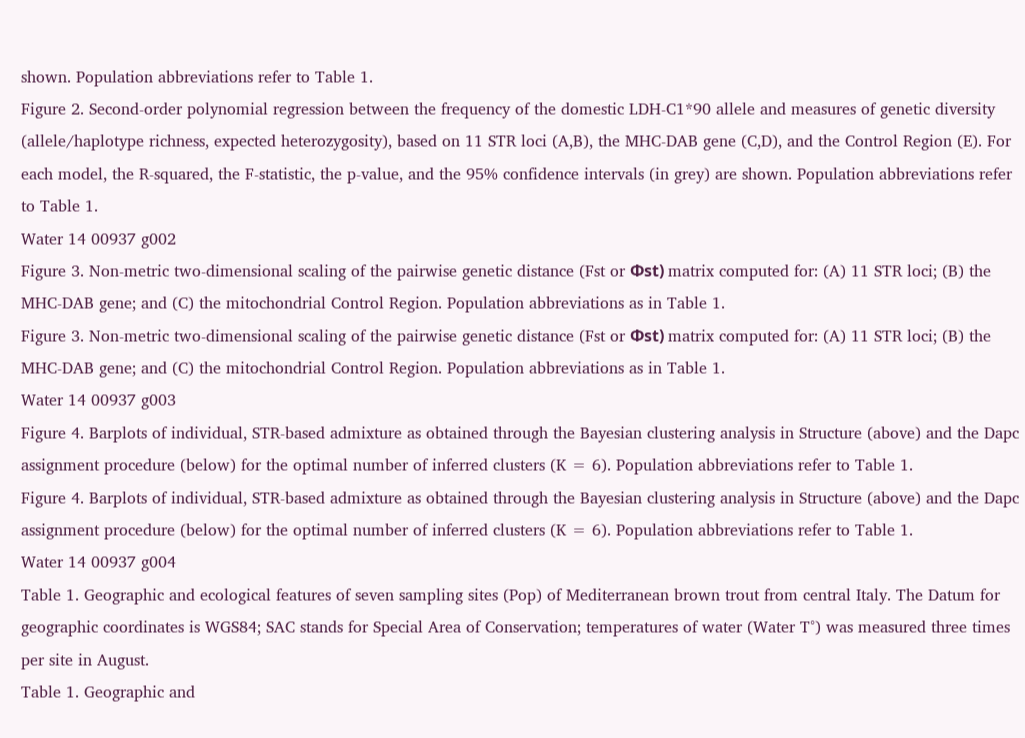shown. Population abbreviations refer to Table 1.
Figure 2. Second-order polynomial regression between the frequency of the domestic LDH-C1*90 allele and measures of genetic diversity (allele/haplotype richness, expected heterozygosity), based on 11 STR loci (A,B), the MHC-DAB gene (C,D), and the Control Region (E). For each model, the R-squared, the F-statistic, the p-value, and the 95% confidence intervals (in grey) are shown. Population abbreviations refer to Table 1.
Water 14 00937 g002
Figure 3. Non-metric two-dimensional scaling of the pairwise genetic distance (Fst or Φst) matrix computed for: (A) 11 STR loci; (B) the MHC-DAB gene; and (C) the mitochondrial Control Region. Population abbreviations as in Table 1.
Figure 3. Non-metric two-dimensional scaling of the pairwise genetic distance (Fst or Φst) matrix computed for: (A) 11 STR loci; (B) the MHC-DAB gene; and (C) the mitochondrial Control Region. Population abbreviations as in Table 1.
Water 14 00937 g003
Figure 4. Barplots of individual, STR-based admixture as obtained through the Bayesian clustering analysis in Structure (above) and the Dapc assignment procedure (below) for the optimal number of inferred clusters (K = 6). Population abbreviations refer to Table 1.
Figure 4. Barplots of individual, STR-based admixture as obtained through the Bayesian clustering analysis in Structure (above) and the Dapc assignment procedure (below) for the optimal number of inferred clusters (K = 6). Population abbreviations refer to Table 1.
Water 14 00937 g004
Table 1. Geographic and ecological features of seven sampling sites (Pop) of Mediterranean brown trout from central Italy. The Datum for geographic coordinates is WGS84; SAC stands for Special Area of Conservation; temperatures of water (Water T°) was measured three times per site in August.
Table 1. Geographic and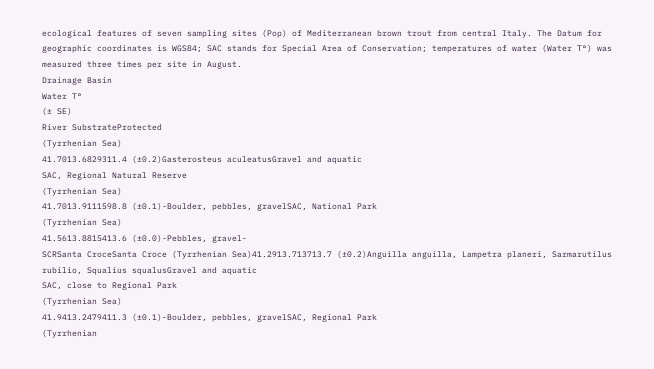ecological features of seven sampling sites (Pop) of Mediterranean brown trout from central Italy. The Datum for geographic coordinates is WGS84; SAC stands for Special Area of Conservation; temperatures of water (Water T°) was measured three times per site in August.
Drainage Basin
Water T°
(± SE)
River SubstrateProtected
(Tyrrhenian Sea)
41.7013.6829311.4 (±0.2)Gasterosteus aculeatusGravel and aquatic
SAC, Regional Natural Reserve
(Tyrrhenian Sea)
41.7013.9111598.8 (±0.1)-Boulder, pebbles, gravelSAC, National Park
(Tyrrhenian Sea)
41.5613.8815413.6 (±0.0)-Pebbles, gravel-
SCRSanta CroceSanta Croce (Tyrrhenian Sea)41.2913.713713.7 (±0.2)Anguilla anguilla, Lampetra planeri, Sarmarutilus rubilio, Squalius squalusGravel and aquatic
SAC, close to Regional Park
(Tyrrhenian Sea)
41.9413.2479411.3 (±0.1)-Boulder, pebbles, gravelSAC, Regional Park
(Tyrrhenian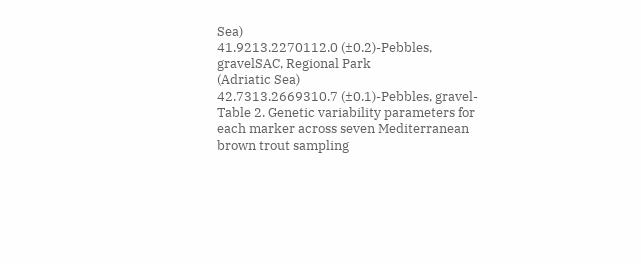Sea)
41.9213.2270112.0 (±0.2)-Pebbles, gravelSAC, Regional Park
(Adriatic Sea)
42.7313.2669310.7 (±0.1)-Pebbles, gravel-
Table 2. Genetic variability parameters for each marker across seven Mediterranean brown trout sampling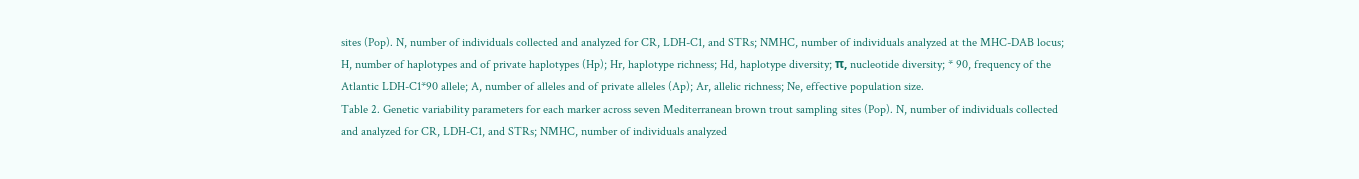sites (Pop). N, number of individuals collected and analyzed for CR, LDH-C1, and STRs; NMHC, number of individuals analyzed at the MHC-DAB locus; H, number of haplotypes and of private haplotypes (Hp); Hr, haplotype richness; Hd, haplotype diversity; π, nucleotide diversity; * 90, frequency of the Atlantic LDH-C1*90 allele; A, number of alleles and of private alleles (Ap); Ar, allelic richness; Ne, effective population size.
Table 2. Genetic variability parameters for each marker across seven Mediterranean brown trout sampling sites (Pop). N, number of individuals collected and analyzed for CR, LDH-C1, and STRs; NMHC, number of individuals analyzed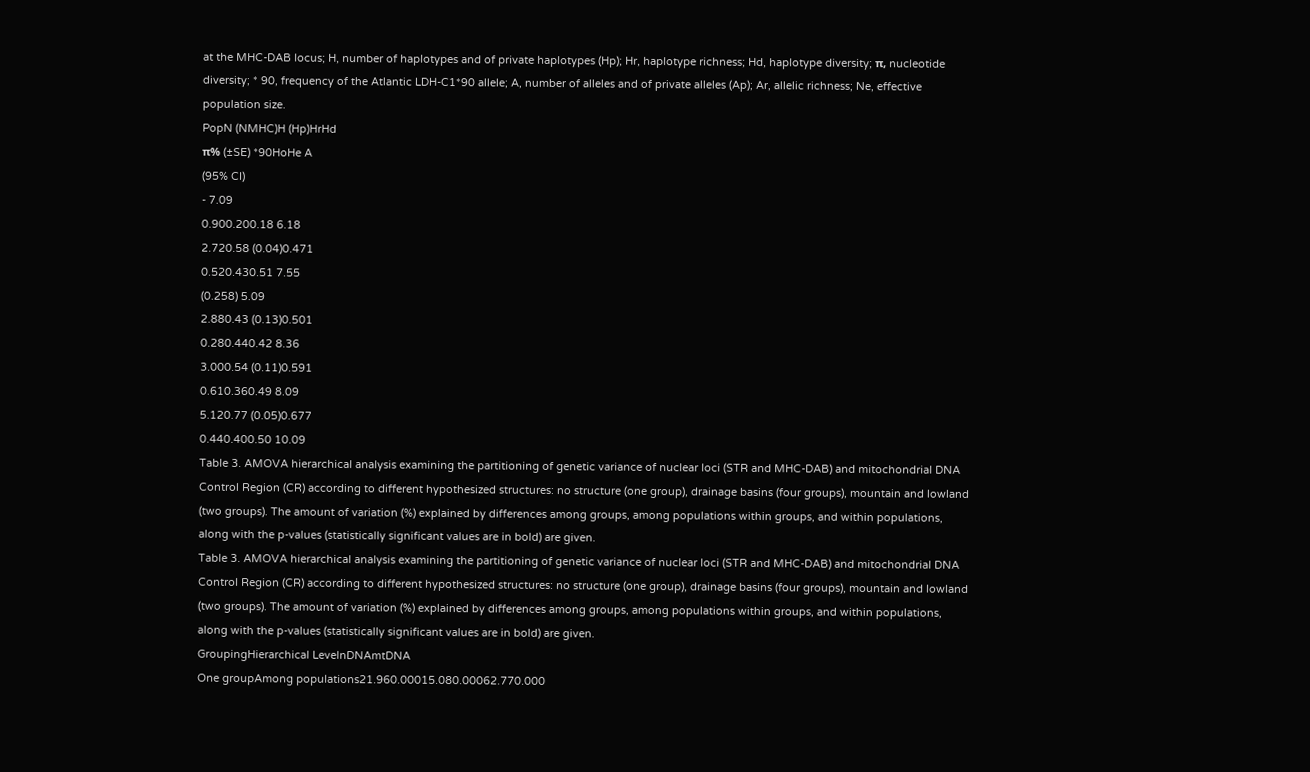at the MHC-DAB locus; H, number of haplotypes and of private haplotypes (Hp); Hr, haplotype richness; Hd, haplotype diversity; π, nucleotide diversity; * 90, frequency of the Atlantic LDH-C1*90 allele; A, number of alleles and of private alleles (Ap); Ar, allelic richness; Ne, effective population size.
PopN (NMHC)H (Hp)HrHd
π% (±SE) *90HoHe A
(95% CI)
- 7.09
0.900.200.18 6.18
2.720.58 (0.04)0.471
0.520.430.51 7.55
(0.258) 5.09
2.880.43 (0.13)0.501
0.280.440.42 8.36
3.000.54 (0.11)0.591
0.610.360.49 8.09
5.120.77 (0.05)0.677
0.440.400.50 10.09
Table 3. AMOVA hierarchical analysis examining the partitioning of genetic variance of nuclear loci (STR and MHC-DAB) and mitochondrial DNA Control Region (CR) according to different hypothesized structures: no structure (one group), drainage basins (four groups), mountain and lowland (two groups). The amount of variation (%) explained by differences among groups, among populations within groups, and within populations, along with the p-values (statistically significant values are in bold) are given.
Table 3. AMOVA hierarchical analysis examining the partitioning of genetic variance of nuclear loci (STR and MHC-DAB) and mitochondrial DNA Control Region (CR) according to different hypothesized structures: no structure (one group), drainage basins (four groups), mountain and lowland (two groups). The amount of variation (%) explained by differences among groups, among populations within groups, and within populations, along with the p-values (statistically significant values are in bold) are given.
GroupingHierarchical LevelnDNAmtDNA
One groupAmong populations21.960.00015.080.00062.770.000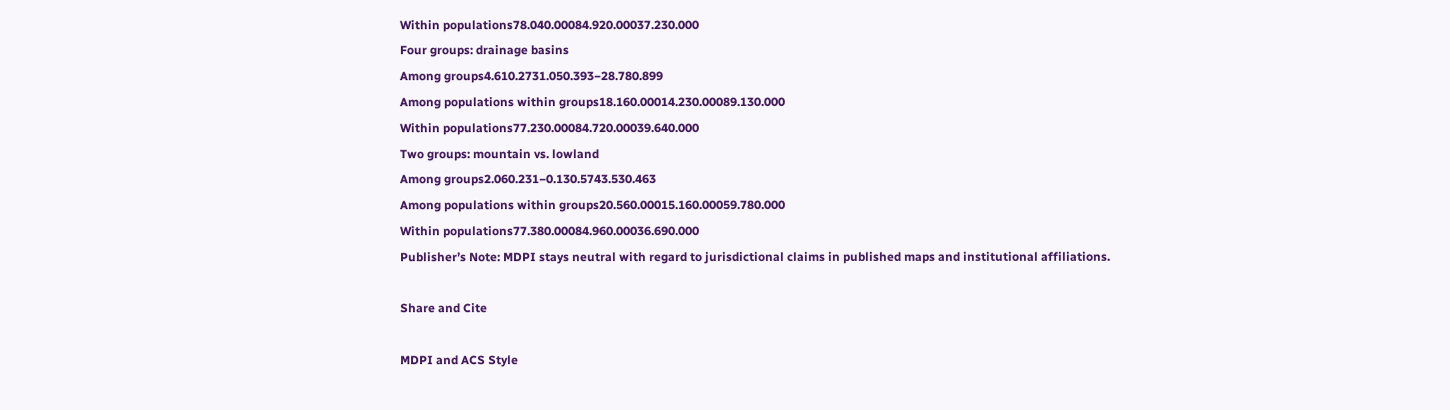Within populations78.040.00084.920.00037.230.000
Four groups: drainage basins
Among groups4.610.2731.050.393−28.780.899
Among populations within groups18.160.00014.230.00089.130.000
Within populations77.230.00084.720.00039.640.000
Two groups: mountain vs. lowland
Among groups2.060.231−0.130.5743.530.463
Among populations within groups20.560.00015.160.00059.780.000
Within populations77.380.00084.960.00036.690.000
Publisher’s Note: MDPI stays neutral with regard to jurisdictional claims in published maps and institutional affiliations.

Share and Cite

MDPI and ACS Style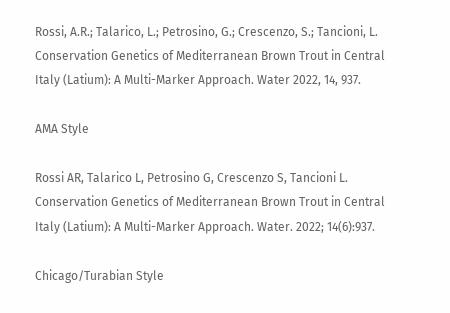Rossi, A.R.; Talarico, L.; Petrosino, G.; Crescenzo, S.; Tancioni, L. Conservation Genetics of Mediterranean Brown Trout in Central Italy (Latium): A Multi-Marker Approach. Water 2022, 14, 937.

AMA Style

Rossi AR, Talarico L, Petrosino G, Crescenzo S, Tancioni L. Conservation Genetics of Mediterranean Brown Trout in Central Italy (Latium): A Multi-Marker Approach. Water. 2022; 14(6):937.

Chicago/Turabian Style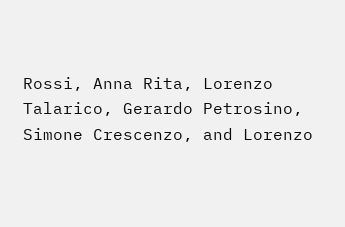Rossi, Anna Rita, Lorenzo Talarico, Gerardo Petrosino, Simone Crescenzo, and Lorenzo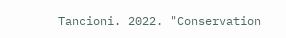Tancioni. 2022. "Conservation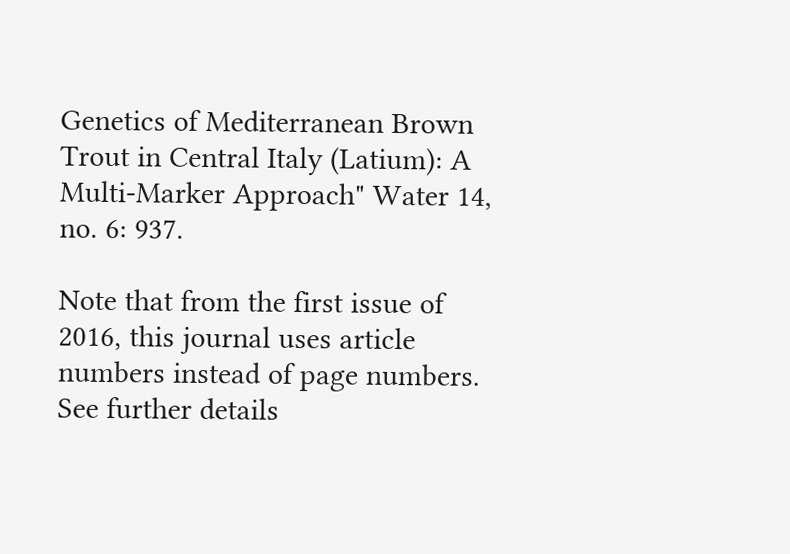Genetics of Mediterranean Brown Trout in Central Italy (Latium): A Multi-Marker Approach" Water 14, no. 6: 937.

Note that from the first issue of 2016, this journal uses article numbers instead of page numbers. See further details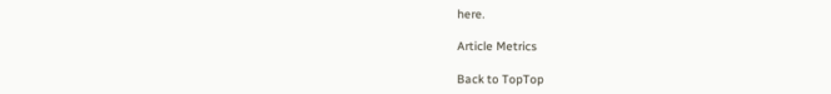here.

Article Metrics

Back to TopTop